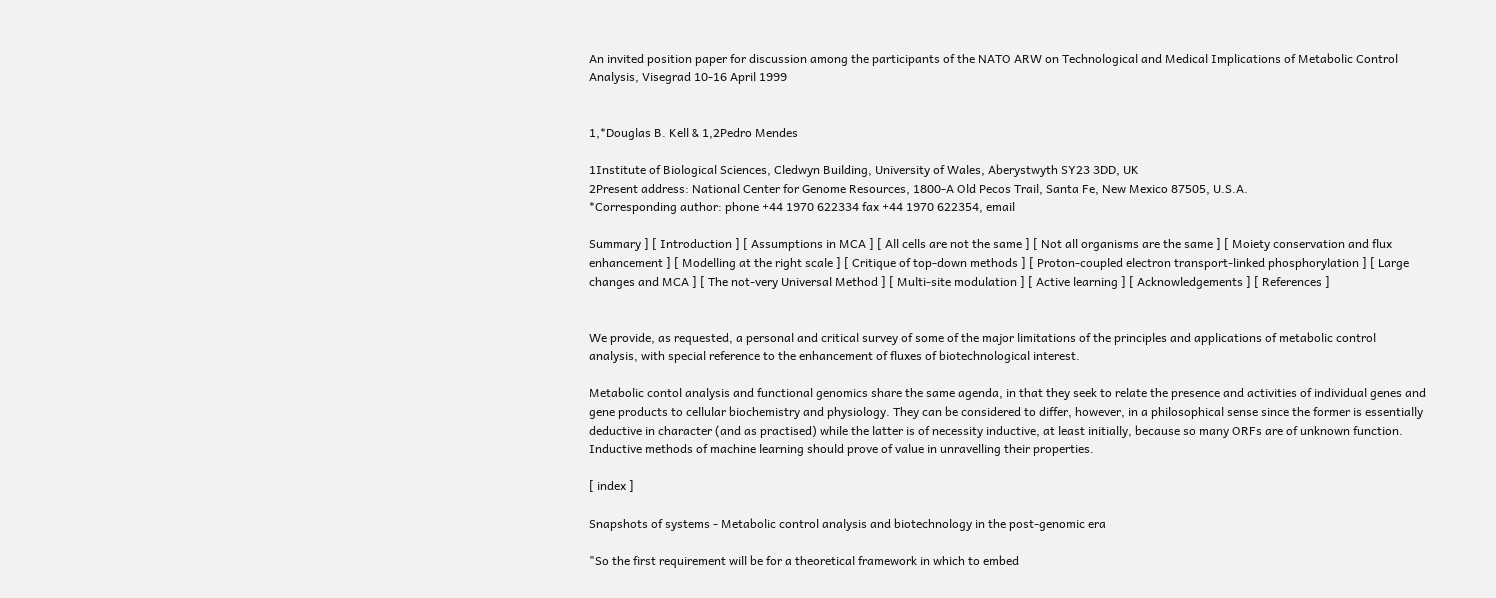An invited position paper for discussion among the participants of the NATO ARW on Technological and Medical Implications of Metabolic Control Analysis, Visegrad 10-16 April 1999


1,*Douglas B. Kell & 1,2Pedro Mendes

1Institute of Biological Sciences, Cledwyn Building, University of Wales, Aberystwyth SY23 3DD, UK
2Present address: National Center for Genome Resources, 1800-A Old Pecos Trail, Santa Fe, New Mexico 87505, U.S.A.
*Corresponding author: phone +44 1970 622334 fax +44 1970 622354, email

Summary ] [ Introduction ] [ Assumptions in MCA ] [ All cells are not the same ] [ Not all organisms are the same ] [ Moiety conservation and flux enhancement ] [ Modelling at the right scale ] [ Critique of top-down methods ] [ Proton-coupled electron transport-linked phosphorylation ] [ Large changes and MCA ] [ The not-very Universal Method ] [ Multi-site modulation ] [ Active learning ] [ Acknowledgements ] [ References ]


We provide, as requested, a personal and critical survey of some of the major limitations of the principles and applications of metabolic control analysis, with special reference to the enhancement of fluxes of biotechnological interest.

Metabolic contol analysis and functional genomics share the same agenda, in that they seek to relate the presence and activities of individual genes and gene products to cellular biochemistry and physiology. They can be considered to differ, however, in a philosophical sense since the former is essentially deductive in character (and as practised) while the latter is of necessity inductive, at least initially, because so many ORFs are of unknown function. Inductive methods of machine learning should prove of value in unravelling their properties.

[ index ]

Snapshots of systems - Metabolic control analysis and biotechnology in the post-genomic era

"So the first requirement will be for a theoretical framework in which to embed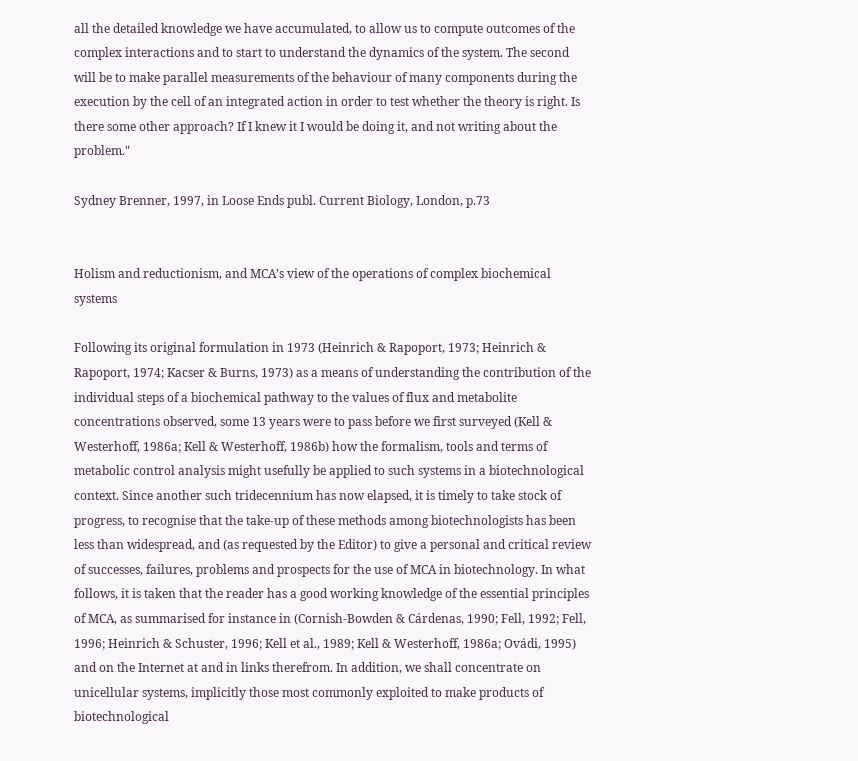all the detailed knowledge we have accumulated, to allow us to compute outcomes of the complex interactions and to start to understand the dynamics of the system. The second will be to make parallel measurements of the behaviour of many components during the execution by the cell of an integrated action in order to test whether the theory is right. Is there some other approach? If I knew it I would be doing it, and not writing about the problem."

Sydney Brenner, 1997, in Loose Ends publ. Current Biology, London, p.73


Holism and reductionism, and MCA’s view of the operations of complex biochemical systems

Following its original formulation in 1973 (Heinrich & Rapoport, 1973; Heinrich & Rapoport, 1974; Kacser & Burns, 1973) as a means of understanding the contribution of the individual steps of a biochemical pathway to the values of flux and metabolite concentrations observed, some 13 years were to pass before we first surveyed (Kell & Westerhoff, 1986a; Kell & Westerhoff, 1986b) how the formalism, tools and terms of metabolic control analysis might usefully be applied to such systems in a biotechnological context. Since another such tridecennium has now elapsed, it is timely to take stock of progress, to recognise that the take-up of these methods among biotechnologists has been less than widespread, and (as requested by the Editor) to give a personal and critical review of successes, failures, problems and prospects for the use of MCA in biotechnology. In what follows, it is taken that the reader has a good working knowledge of the essential principles of MCA, as summarised for instance in (Cornish-Bowden & Cárdenas, 1990; Fell, 1992; Fell, 1996; Heinrich & Schuster, 1996; Kell et al., 1989; Kell & Westerhoff, 1986a; Ovádi, 1995) and on the Internet at and in links therefrom. In addition, we shall concentrate on unicellular systems, implicitly those most commonly exploited to make products of biotechnological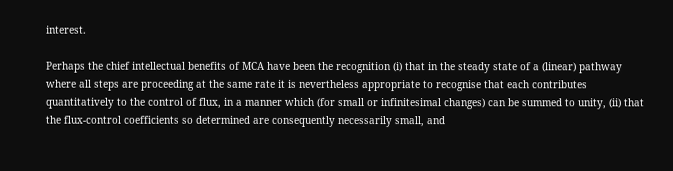interest.

Perhaps the chief intellectual benefits of MCA have been the recognition (i) that in the steady state of a (linear) pathway where all steps are proceeding at the same rate it is nevertheless appropriate to recognise that each contributes quantitatively to the control of flux, in a manner which (for small or infinitesimal changes) can be summed to unity, (ii) that the flux-control coefficients so determined are consequently necessarily small, and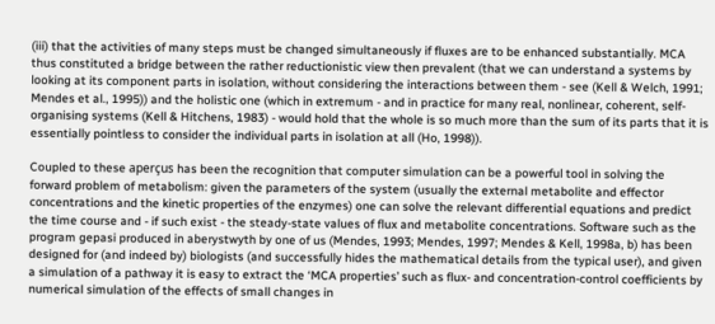(iii) that the activities of many steps must be changed simultaneously if fluxes are to be enhanced substantially. MCA thus constituted a bridge between the rather reductionistic view then prevalent (that we can understand a systems by looking at its component parts in isolation, without considering the interactions between them - see (Kell & Welch, 1991; Mendes et al., 1995)) and the holistic one (which in extremum - and in practice for many real, nonlinear, coherent, self-organising systems (Kell & Hitchens, 1983) - would hold that the whole is so much more than the sum of its parts that it is essentially pointless to consider the individual parts in isolation at all (Ho, 1998)).

Coupled to these aperçus has been the recognition that computer simulation can be a powerful tool in solving the forward problem of metabolism: given the parameters of the system (usually the external metabolite and effector concentrations and the kinetic properties of the enzymes) one can solve the relevant differential equations and predict the time course and - if such exist - the steady-state values of flux and metabolite concentrations. Software such as the program gepasi produced in aberystwyth by one of us (Mendes, 1993; Mendes, 1997; Mendes & Kell, 1998a, b) has been designed for (and indeed by) biologists (and successfully hides the mathematical details from the typical user), and given a simulation of a pathway it is easy to extract the ‘MCA properties’ such as flux- and concentration-control coefficients by numerical simulation of the effects of small changes in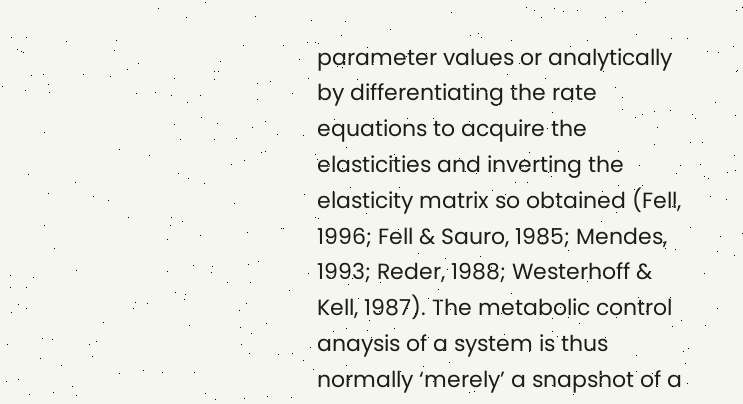parameter values or analytically by differentiating the rate equations to acquire the elasticities and inverting the elasticity matrix so obtained (Fell, 1996; Fell & Sauro, 1985; Mendes, 1993; Reder, 1988; Westerhoff & Kell, 1987). The metabolic control anaysis of a system is thus normally ‘merely’ a snapshot of a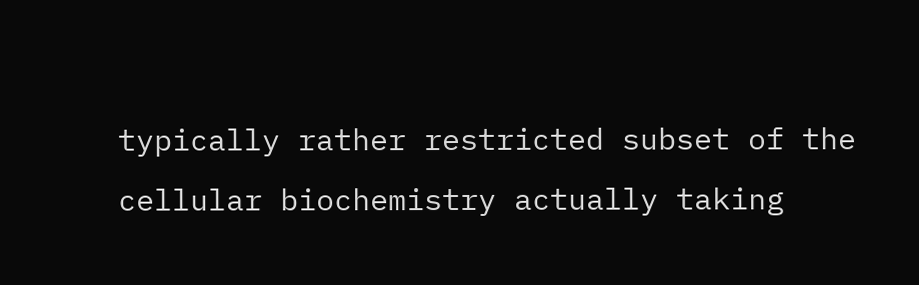typically rather restricted subset of the cellular biochemistry actually taking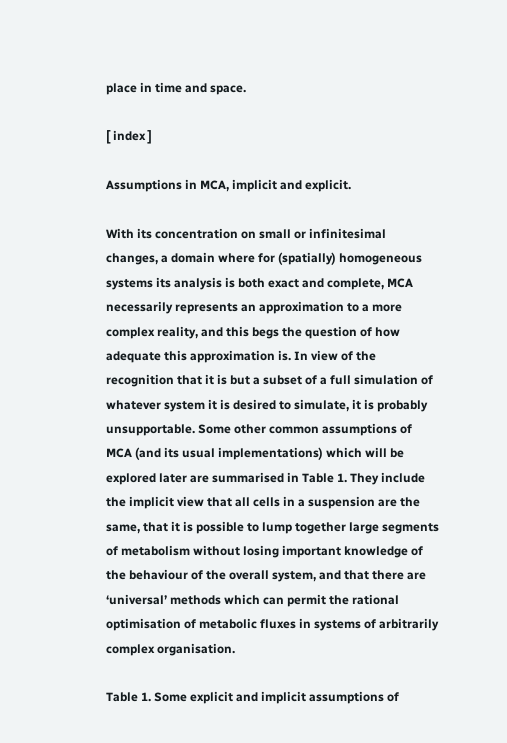place in time and space.

[ index ]

Assumptions in MCA, implicit and explicit.

With its concentration on small or infinitesimal changes, a domain where for (spatially) homogeneous systems its analysis is both exact and complete, MCA necessarily represents an approximation to a more complex reality, and this begs the question of how adequate this approximation is. In view of the recognition that it is but a subset of a full simulation of whatever system it is desired to simulate, it is probably unsupportable. Some other common assumptions of MCA (and its usual implementations) which will be explored later are summarised in Table 1. They include the implicit view that all cells in a suspension are the same, that it is possible to lump together large segments of metabolism without losing important knowledge of the behaviour of the overall system, and that there are ‘universal’ methods which can permit the rational optimisation of metabolic fluxes in systems of arbitrarily complex organisation.

Table 1. Some explicit and implicit assumptions of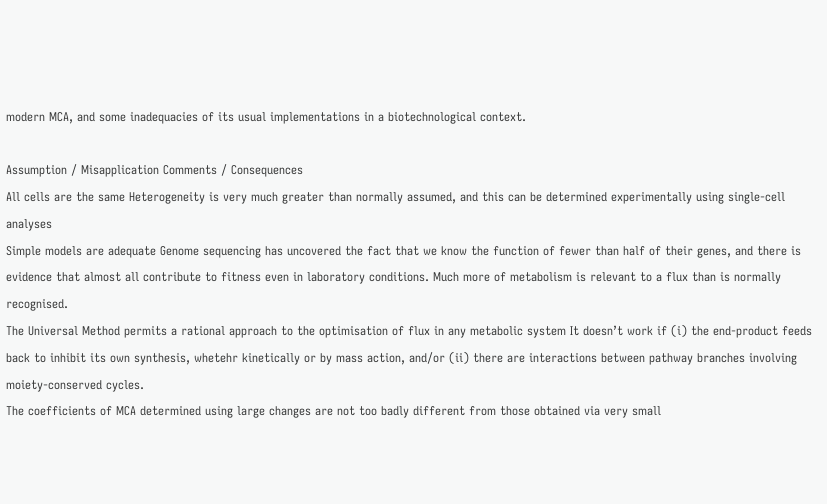modern MCA, and some inadequacies of its usual implementations in a biotechnological context.

Assumption / Misapplication Comments / Consequences
All cells are the same Heterogeneity is very much greater than normally assumed, and this can be determined experimentally using single-cell analyses
Simple models are adequate Genome sequencing has uncovered the fact that we know the function of fewer than half of their genes, and there is evidence that almost all contribute to fitness even in laboratory conditions. Much more of metabolism is relevant to a flux than is normally recognised.
The Universal Method permits a rational approach to the optimisation of flux in any metabolic system It doesn’t work if (i) the end-product feeds back to inhibit its own synthesis, whetehr kinetically or by mass action, and/or (ii) there are interactions between pathway branches involving moiety-conserved cycles.
The coefficients of MCA determined using large changes are not too badly different from those obtained via very small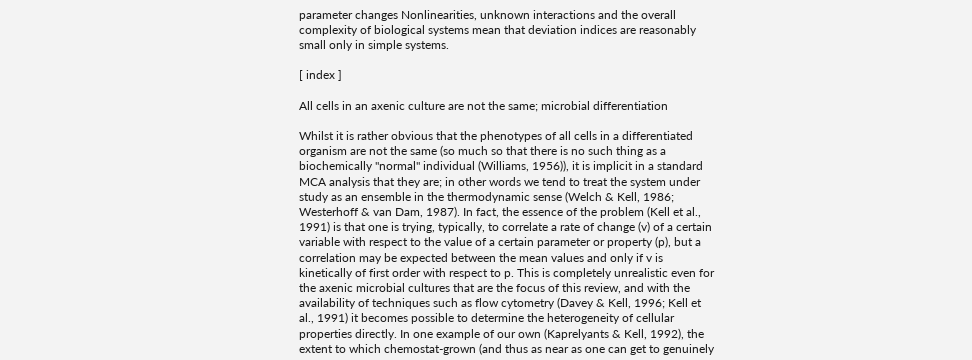parameter changes Nonlinearities, unknown interactions and the overall complexity of biological systems mean that deviation indices are reasonably small only in simple systems.

[ index ]

All cells in an axenic culture are not the same; microbial differentiation

Whilst it is rather obvious that the phenotypes of all cells in a differentiated organism are not the same (so much so that there is no such thing as a biochemically "normal" individual (Williams, 1956)), it is implicit in a standard MCA analysis that they are; in other words we tend to treat the system under study as an ensemble in the thermodynamic sense (Welch & Kell, 1986; Westerhoff & van Dam, 1987). In fact, the essence of the problem (Kell et al., 1991) is that one is trying, typically, to correlate a rate of change (v) of a certain variable with respect to the value of a certain parameter or property (p), but a correlation may be expected between the mean values and only if v is kinetically of first order with respect to p. This is completely unrealistic even for the axenic microbial cultures that are the focus of this review, and with the availability of techniques such as flow cytometry (Davey & Kell, 1996; Kell et al., 1991) it becomes possible to determine the heterogeneity of cellular properties directly. In one example of our own (Kaprelyants & Kell, 1992), the extent to which chemostat-grown (and thus as near as one can get to genuinely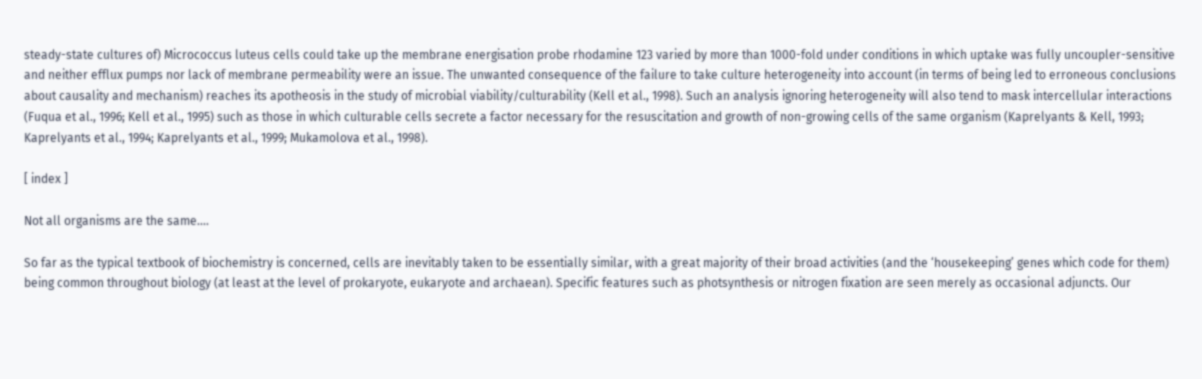steady-state cultures of) Micrococcus luteus cells could take up the membrane energisation probe rhodamine 123 varied by more than 1000-fold under conditions in which uptake was fully uncoupler-sensitive and neither efflux pumps nor lack of membrane permeability were an issue. The unwanted consequence of the failure to take culture heterogeneity into account (in terms of being led to erroneous conclusions about causality and mechanism) reaches its apotheosis in the study of microbial viability/culturability (Kell et al., 1998). Such an analysis ignoring heterogeneity will also tend to mask intercellular interactions (Fuqua et al., 1996; Kell et al., 1995) such as those in which culturable cells secrete a factor necessary for the resuscitation and growth of non-growing cells of the same organism (Kaprelyants & Kell, 1993; Kaprelyants et al., 1994; Kaprelyants et al., 1999; Mukamolova et al., 1998).

[ index ]

Not all organisms are the same....

So far as the typical textbook of biochemistry is concerned, cells are inevitably taken to be essentially similar, with a great majority of their broad activities (and the ‘housekeeping’ genes which code for them) being common throughout biology (at least at the level of prokaryote, eukaryote and archaean). Specific features such as photsynthesis or nitrogen fixation are seen merely as occasional adjuncts. Our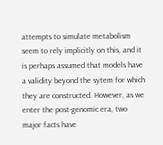attempts to simulate metabolism seem to rely implicitly on this, and it is perhaps assumed that models have a validity beyond the sytem for which they are constructed. However, as we enter the post-genomic era, two major facts have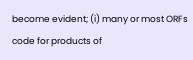become evident; (i) many or most ORFs code for products of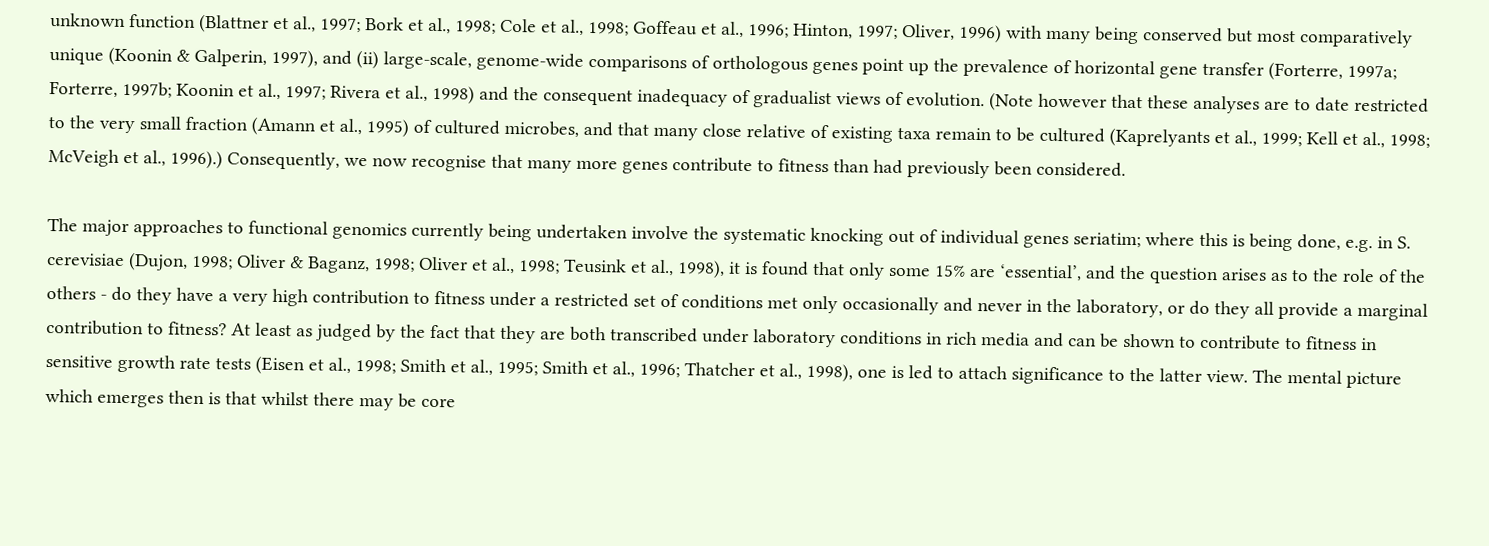unknown function (Blattner et al., 1997; Bork et al., 1998; Cole et al., 1998; Goffeau et al., 1996; Hinton, 1997; Oliver, 1996) with many being conserved but most comparatively unique (Koonin & Galperin, 1997), and (ii) large-scale, genome-wide comparisons of orthologous genes point up the prevalence of horizontal gene transfer (Forterre, 1997a; Forterre, 1997b; Koonin et al., 1997; Rivera et al., 1998) and the consequent inadequacy of gradualist views of evolution. (Note however that these analyses are to date restricted to the very small fraction (Amann et al., 1995) of cultured microbes, and that many close relative of existing taxa remain to be cultured (Kaprelyants et al., 1999; Kell et al., 1998; McVeigh et al., 1996).) Consequently, we now recognise that many more genes contribute to fitness than had previously been considered.

The major approaches to functional genomics currently being undertaken involve the systematic knocking out of individual genes seriatim; where this is being done, e.g. in S. cerevisiae (Dujon, 1998; Oliver & Baganz, 1998; Oliver et al., 1998; Teusink et al., 1998), it is found that only some 15% are ‘essential’, and the question arises as to the role of the others - do they have a very high contribution to fitness under a restricted set of conditions met only occasionally and never in the laboratory, or do they all provide a marginal contribution to fitness? At least as judged by the fact that they are both transcribed under laboratory conditions in rich media and can be shown to contribute to fitness in sensitive growth rate tests (Eisen et al., 1998; Smith et al., 1995; Smith et al., 1996; Thatcher et al., 1998), one is led to attach significance to the latter view. The mental picture which emerges then is that whilst there may be core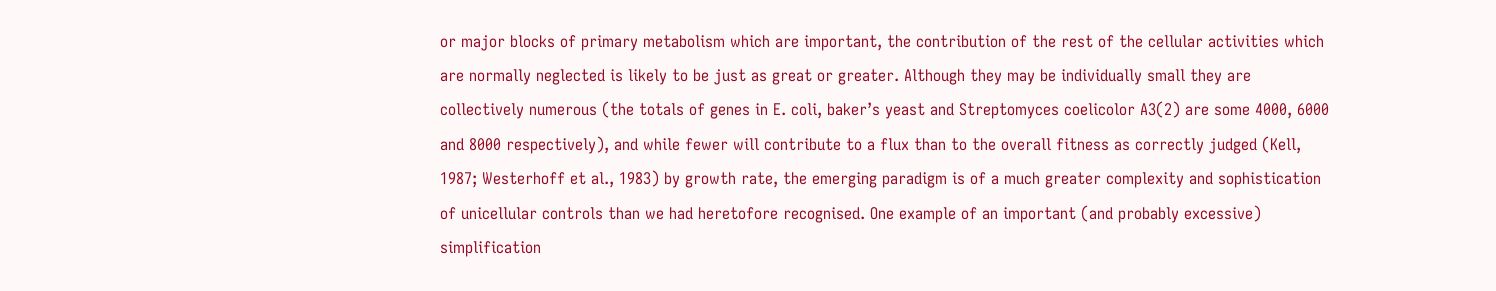or major blocks of primary metabolism which are important, the contribution of the rest of the cellular activities which are normally neglected is likely to be just as great or greater. Although they may be individually small they are collectively numerous (the totals of genes in E. coli, baker’s yeast and Streptomyces coelicolor A3(2) are some 4000, 6000 and 8000 respectively), and while fewer will contribute to a flux than to the overall fitness as correctly judged (Kell, 1987; Westerhoff et al., 1983) by growth rate, the emerging paradigm is of a much greater complexity and sophistication of unicellular controls than we had heretofore recognised. One example of an important (and probably excessive) simplification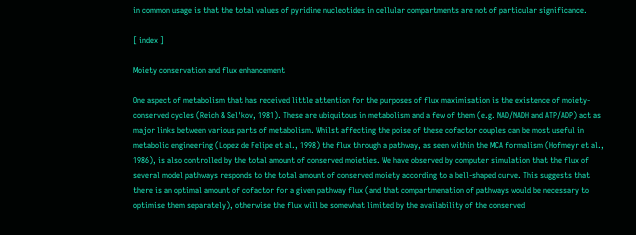in common usage is that the total values of pyridine nucleotides in cellular compartments are not of particular significance.

[ index ]

Moiety conservation and flux enhancement

One aspect of metabolism that has received little attention for the purposes of flux maximisation is the existence of moiety-conserved cycles (Reich & Sel'kov, 1981). These are ubiquitous in metabolism and a few of them (e.g. NAD/NADH and ATP/ADP) act as major links between various parts of metabolism. Whilst affecting the poise of these cofactor couples can be most useful in metabolic engineering (Lopez de Felipe et al., 1998) the flux through a pathway, as seen within the MCA formalism (Hofmeyr et al., 1986), is also controlled by the total amount of conserved moieties. We have observed by computer simulation that the flux of several model pathways responds to the total amount of conserved moiety according to a bell-shaped curve. This suggests that there is an optimal amount of cofactor for a given pathway flux (and that compartmenation of pathways would be necessary to optimise them separately), otherwise the flux will be somewhat limited by the availability of the conserved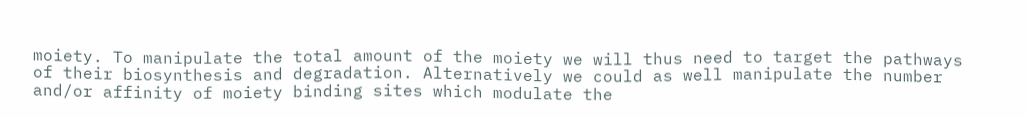moiety. To manipulate the total amount of the moiety we will thus need to target the pathways of their biosynthesis and degradation. Alternatively we could as well manipulate the number and/or affinity of moiety binding sites which modulate the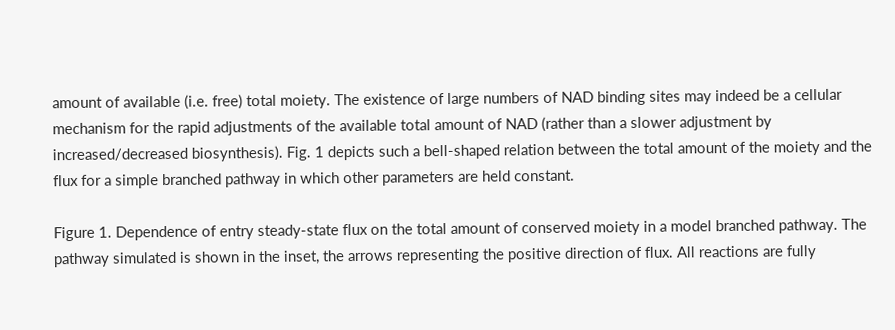amount of available (i.e. free) total moiety. The existence of large numbers of NAD binding sites may indeed be a cellular mechanism for the rapid adjustments of the available total amount of NAD (rather than a slower adjustment by increased/decreased biosynthesis). Fig. 1 depicts such a bell-shaped relation between the total amount of the moiety and the flux for a simple branched pathway in which other parameters are held constant.

Figure 1. Dependence of entry steady-state flux on the total amount of conserved moiety in a model branched pathway. The pathway simulated is shown in the inset, the arrows representing the positive direction of flux. All reactions are fully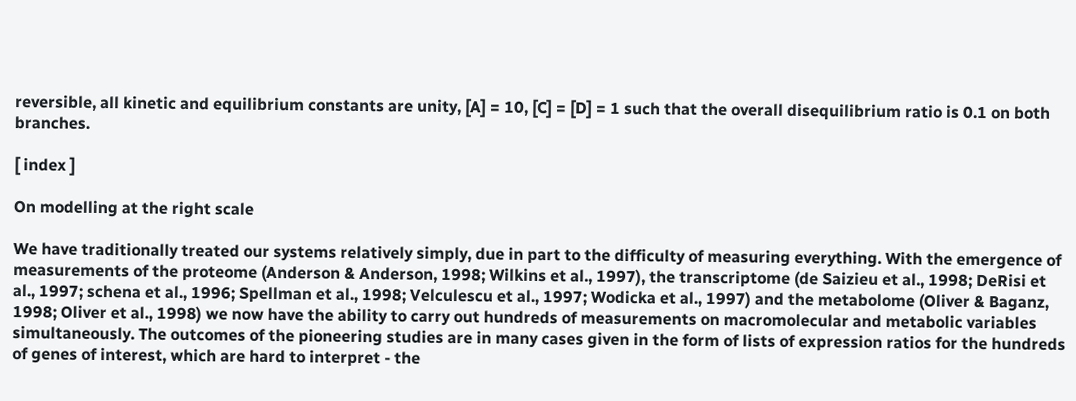reversible, all kinetic and equilibrium constants are unity, [A] = 10, [C] = [D] = 1 such that the overall disequilibrium ratio is 0.1 on both branches.

[ index ]

On modelling at the right scale

We have traditionally treated our systems relatively simply, due in part to the difficulty of measuring everything. With the emergence of measurements of the proteome (Anderson & Anderson, 1998; Wilkins et al., 1997), the transcriptome (de Saizieu et al., 1998; DeRisi et al., 1997; schena et al., 1996; Spellman et al., 1998; Velculescu et al., 1997; Wodicka et al., 1997) and the metabolome (Oliver & Baganz, 1998; Oliver et al., 1998) we now have the ability to carry out hundreds of measurements on macromolecular and metabolic variables simultaneously. The outcomes of the pioneering studies are in many cases given in the form of lists of expression ratios for the hundreds of genes of interest, which are hard to interpret - the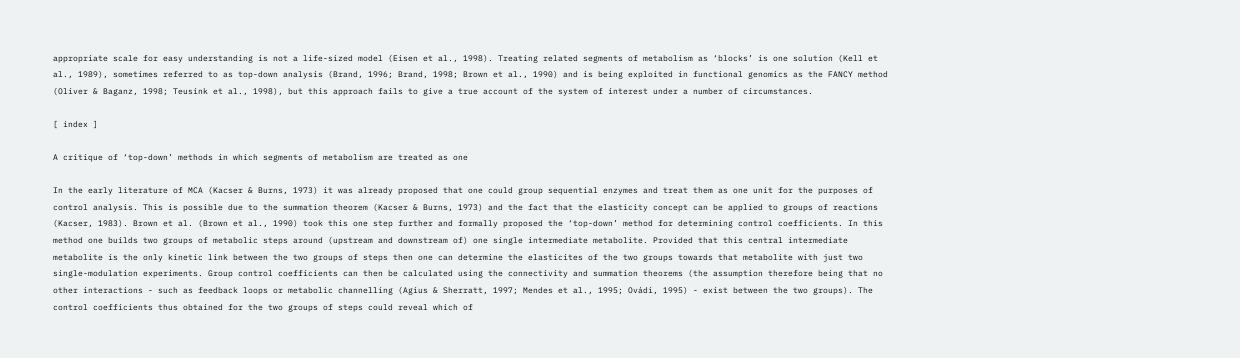appropriate scale for easy understanding is not a life-sized model (Eisen et al., 1998). Treating related segments of metabolism as ‘blocks’ is one solution (Kell et al., 1989), sometimes referred to as top-down analysis (Brand, 1996; Brand, 1998; Brown et al., 1990) and is being exploited in functional genomics as the FANCY method (Oliver & Baganz, 1998; Teusink et al., 1998), but this approach fails to give a true account of the system of interest under a number of circumstances.

[ index ]

A critique of ‘top-down’ methods in which segments of metabolism are treated as one

In the early literature of MCA (Kacser & Burns, 1973) it was already proposed that one could group sequential enzymes and treat them as one unit for the purposes of control analysis. This is possible due to the summation theorem (Kacser & Burns, 1973) and the fact that the elasticity concept can be applied to groups of reactions (Kacser, 1983). Brown et al. (Brown et al., 1990) took this one step further and formally proposed the ‘top-down’ method for determining control coefficients. In this method one builds two groups of metabolic steps around (upstream and downstream of) one single intermediate metabolite. Provided that this central intermediate metabolite is the only kinetic link between the two groups of steps then one can determine the elasticites of the two groups towards that metabolite with just two single-modulation experiments. Group control coefficients can then be calculated using the connectivity and summation theorems (the assumption therefore being that no other interactions - such as feedback loops or metabolic channelling (Agius & Sherratt, 1997; Mendes et al., 1995; Ovádi, 1995) - exist between the two groups). The control coefficients thus obtained for the two groups of steps could reveal which of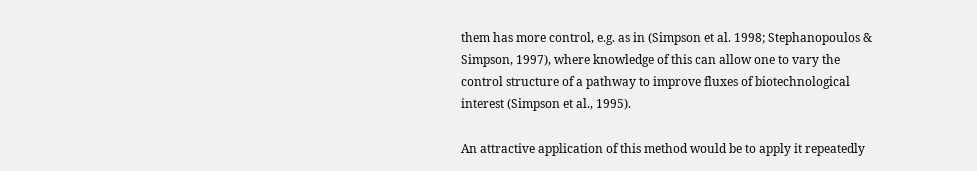them has more control, e.g. as in (Simpson et al. 1998; Stephanopoulos & Simpson, 1997), where knowledge of this can allow one to vary the control structure of a pathway to improve fluxes of biotechnological interest (Simpson et al., 1995).

An attractive application of this method would be to apply it repeatedly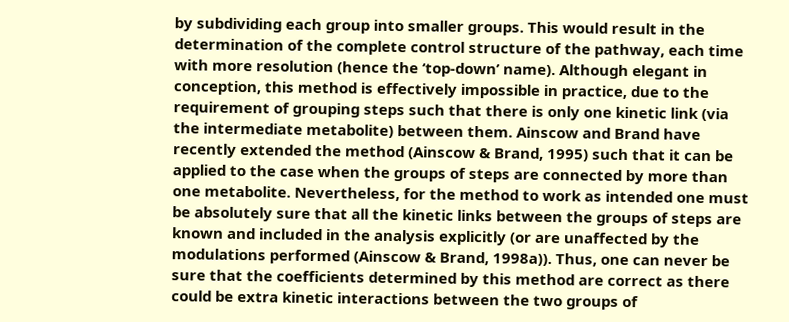by subdividing each group into smaller groups. This would result in the determination of the complete control structure of the pathway, each time with more resolution (hence the ‘top-down’ name). Although elegant in conception, this method is effectively impossible in practice, due to the requirement of grouping steps such that there is only one kinetic link (via the intermediate metabolite) between them. Ainscow and Brand have recently extended the method (Ainscow & Brand, 1995) such that it can be applied to the case when the groups of steps are connected by more than one metabolite. Nevertheless, for the method to work as intended one must be absolutely sure that all the kinetic links between the groups of steps are known and included in the analysis explicitly (or are unaffected by the modulations performed (Ainscow & Brand, 1998a)). Thus, one can never be sure that the coefficients determined by this method are correct as there could be extra kinetic interactions between the two groups of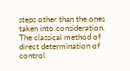steps other than the ones taken into consideration. The classical method of direct determination of control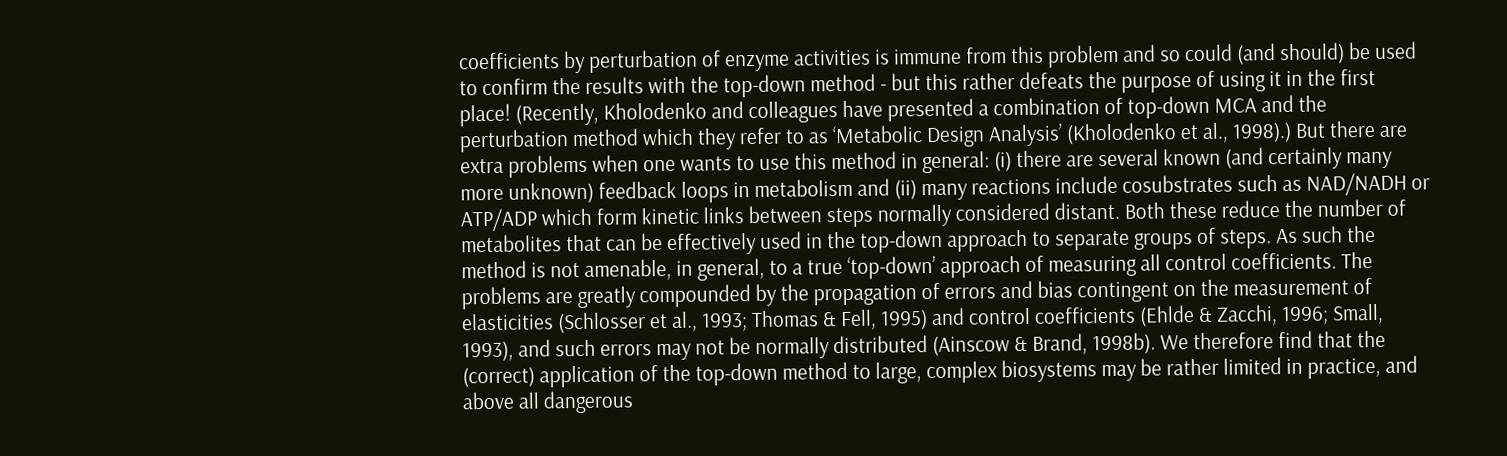coefficients by perturbation of enzyme activities is immune from this problem and so could (and should) be used to confirm the results with the top-down method - but this rather defeats the purpose of using it in the first place! (Recently, Kholodenko and colleagues have presented a combination of top-down MCA and the perturbation method which they refer to as ‘Metabolic Design Analysis’ (Kholodenko et al., 1998).) But there are extra problems when one wants to use this method in general: (i) there are several known (and certainly many more unknown) feedback loops in metabolism and (ii) many reactions include cosubstrates such as NAD/NADH or ATP/ADP which form kinetic links between steps normally considered distant. Both these reduce the number of metabolites that can be effectively used in the top-down approach to separate groups of steps. As such the method is not amenable, in general, to a true ‘top-down’ approach of measuring all control coefficients. The problems are greatly compounded by the propagation of errors and bias contingent on the measurement of elasticities (Schlosser et al., 1993; Thomas & Fell, 1995) and control coefficients (Ehlde & Zacchi, 1996; Small, 1993), and such errors may not be normally distributed (Ainscow & Brand, 1998b). We therefore find that the (correct) application of the top-down method to large, complex biosystems may be rather limited in practice, and above all dangerous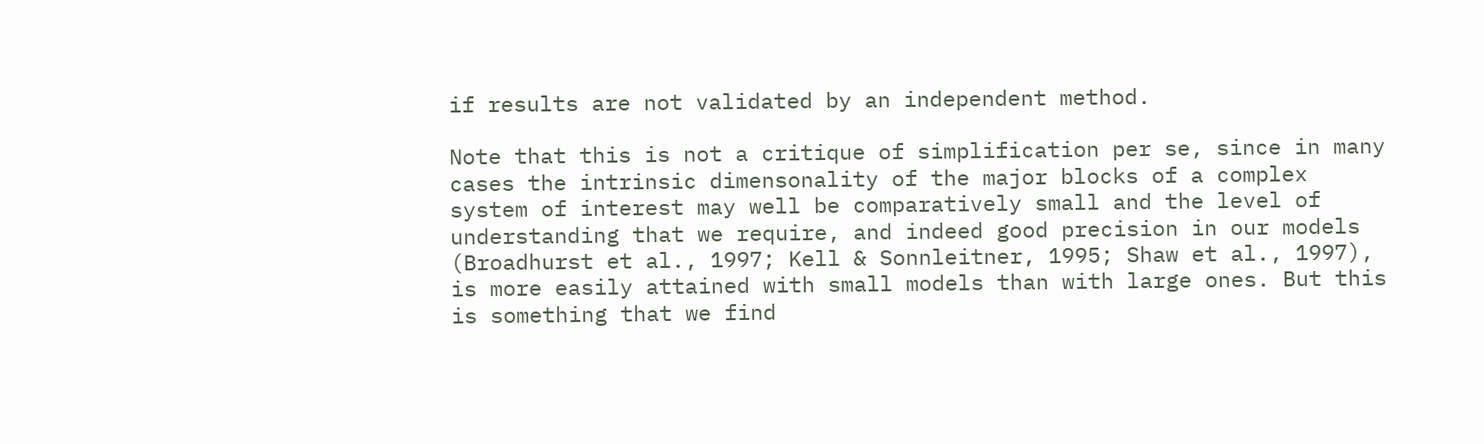if results are not validated by an independent method.

Note that this is not a critique of simplification per se, since in many cases the intrinsic dimensonality of the major blocks of a complex system of interest may well be comparatively small and the level of understanding that we require, and indeed good precision in our models (Broadhurst et al., 1997; Kell & Sonnleitner, 1995; Shaw et al., 1997), is more easily attained with small models than with large ones. But this is something that we find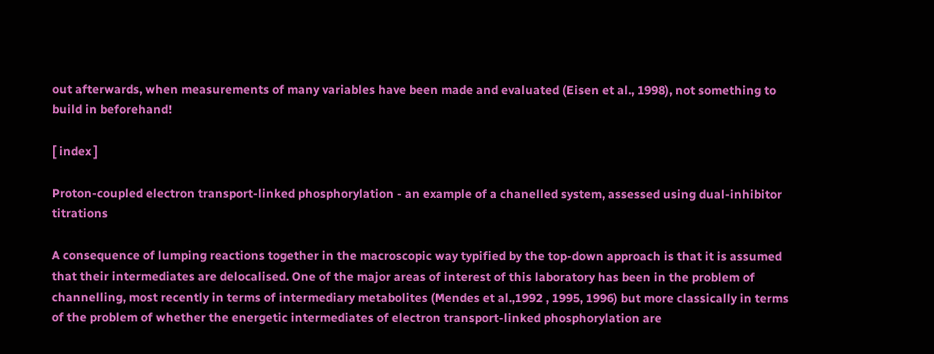out afterwards, when measurements of many variables have been made and evaluated (Eisen et al., 1998), not something to build in beforehand!

[ index ]

Proton-coupled electron transport-linked phosphorylation - an example of a chanelled system, assessed using dual-inhibitor titrations

A consequence of lumping reactions together in the macroscopic way typified by the top-down approach is that it is assumed that their intermediates are delocalised. One of the major areas of interest of this laboratory has been in the problem of channelling, most recently in terms of intermediary metabolites (Mendes et al.,1992 , 1995, 1996) but more classically in terms of the problem of whether the energetic intermediates of electron transport-linked phosphorylation are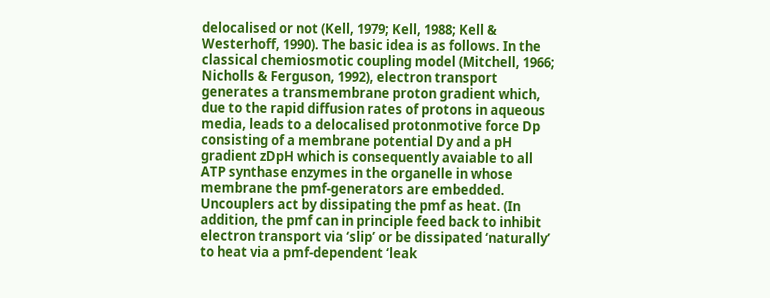delocalised or not (Kell, 1979; Kell, 1988; Kell & Westerhoff, 1990). The basic idea is as follows. In the classical chemiosmotic coupling model (Mitchell, 1966; Nicholls & Ferguson, 1992), electron transport generates a transmembrane proton gradient which, due to the rapid diffusion rates of protons in aqueous media, leads to a delocalised protonmotive force Dp consisting of a membrane potential Dy and a pH gradient zDpH which is consequently avaiable to all ATP synthase enzymes in the organelle in whose membrane the pmf-generators are embedded. Uncouplers act by dissipating the pmf as heat. (In addition, the pmf can in principle feed back to inhibit electron transport via ‘slip’ or be dissipated ‘naturally’ to heat via a pmf-dependent ‘leak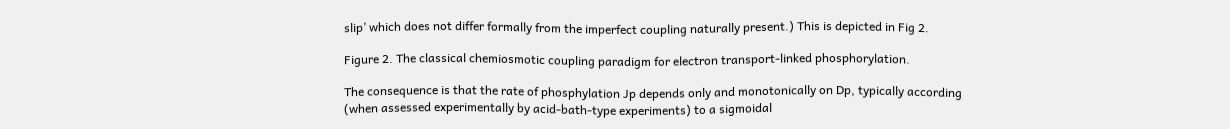slip’ which does not differ formally from the imperfect coupling naturally present.) This is depicted in Fig 2.

Figure 2. The classical chemiosmotic coupling paradigm for electron transport-linked phosphorylation.

The consequence is that the rate of phosphylation Jp depends only and monotonically on Dp, typically according (when assessed experimentally by acid-bath-type experiments) to a sigmoidal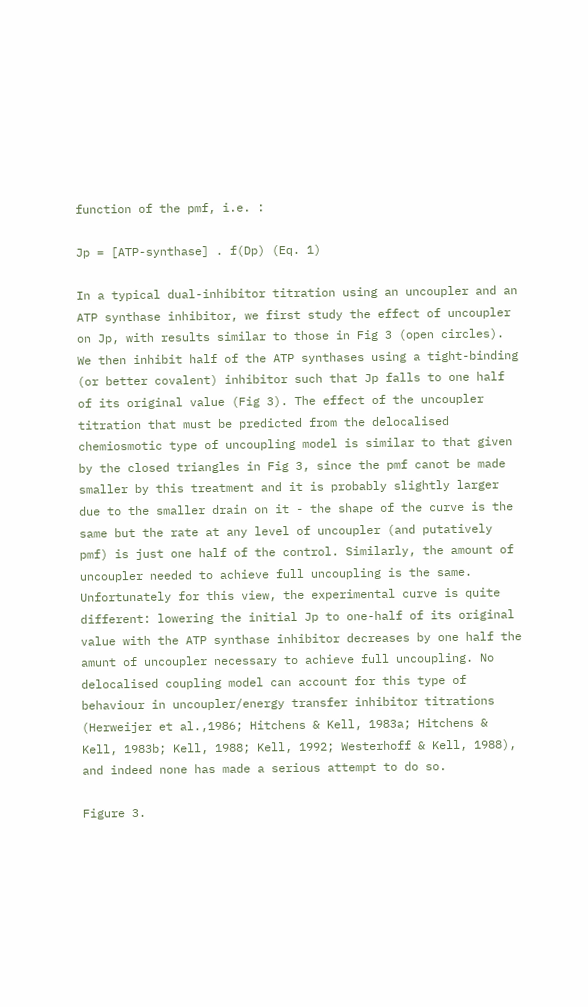function of the pmf, i.e. :

Jp = [ATP-synthase] . f(Dp) (Eq. 1)

In a typical dual-inhibitor titration using an uncoupler and an ATP synthase inhibitor, we first study the effect of uncoupler on Jp, with results similar to those in Fig 3 (open circles). We then inhibit half of the ATP synthases using a tight-binding (or better covalent) inhibitor such that Jp falls to one half of its original value (Fig 3). The effect of the uncoupler titration that must be predicted from the delocalised chemiosmotic type of uncoupling model is similar to that given by the closed triangles in Fig 3, since the pmf canot be made smaller by this treatment and it is probably slightly larger due to the smaller drain on it - the shape of the curve is the same but the rate at any level of uncoupler (and putatively pmf) is just one half of the control. Similarly, the amount of uncoupler needed to achieve full uncoupling is the same. Unfortunately for this view, the experimental curve is quite different: lowering the initial Jp to one-half of its original value with the ATP synthase inhibitor decreases by one half the amunt of uncoupler necessary to achieve full uncoupling. No delocalised coupling model can account for this type of behaviour in uncoupler/energy transfer inhibitor titrations (Herweijer et al.,1986; Hitchens & Kell, 1983a; Hitchens & Kell, 1983b; Kell, 1988; Kell, 1992; Westerhoff & Kell, 1988), and indeed none has made a serious attempt to do so.

Figure 3.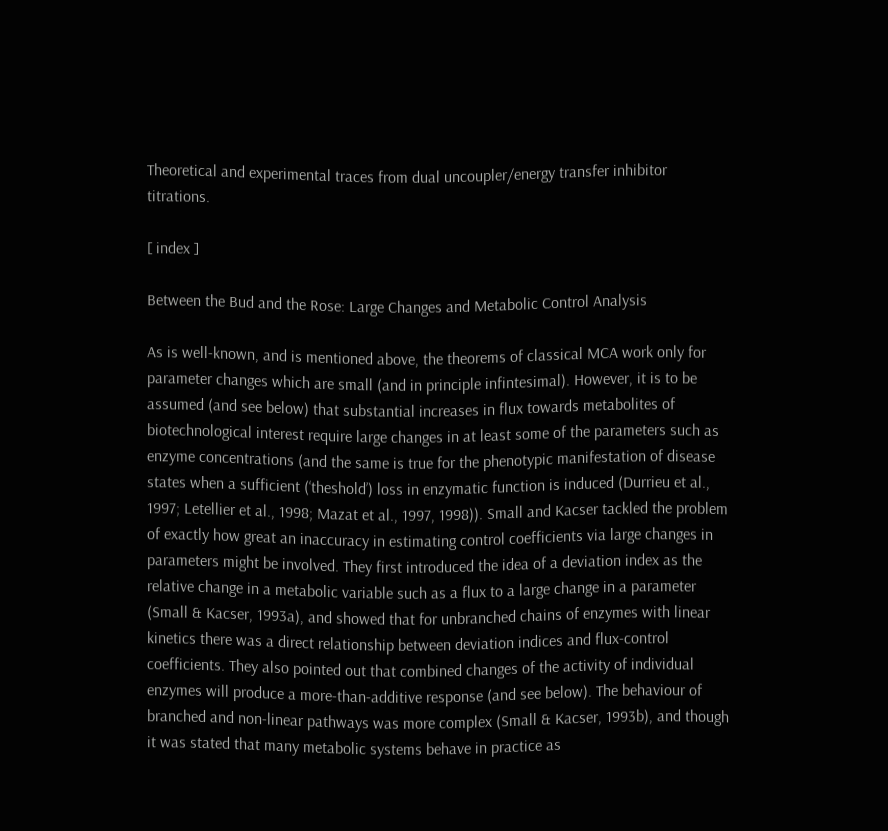Theoretical and experimental traces from dual uncoupler/energy transfer inhibitor titrations.

[ index ]

Between the Bud and the Rose: Large Changes and Metabolic Control Analysis

As is well-known, and is mentioned above, the theorems of classical MCA work only for parameter changes which are small (and in principle infintesimal). However, it is to be assumed (and see below) that substantial increases in flux towards metabolites of biotechnological interest require large changes in at least some of the parameters such as enzyme concentrations (and the same is true for the phenotypic manifestation of disease states when a sufficient (‘theshold’) loss in enzymatic function is induced (Durrieu et al., 1997; Letellier et al., 1998; Mazat et al., 1997, 1998)). Small and Kacser tackled the problem of exactly how great an inaccuracy in estimating control coefficients via large changes in parameters might be involved. They first introduced the idea of a deviation index as the relative change in a metabolic variable such as a flux to a large change in a parameter (Small & Kacser, 1993a), and showed that for unbranched chains of enzymes with linear kinetics there was a direct relationship between deviation indices and flux-control coefficients. They also pointed out that combined changes of the activity of individual enzymes will produce a more-than-additive response (and see below). The behaviour of branched and non-linear pathways was more complex (Small & Kacser, 1993b), and though it was stated that many metabolic systems behave in practice as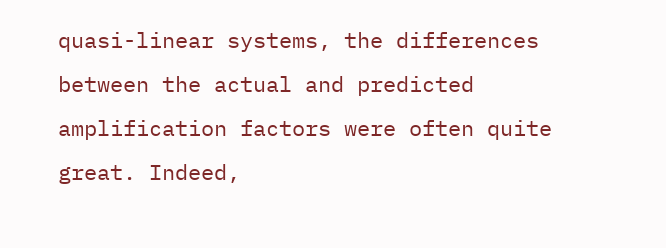quasi-linear systems, the differences between the actual and predicted amplification factors were often quite great. Indeed,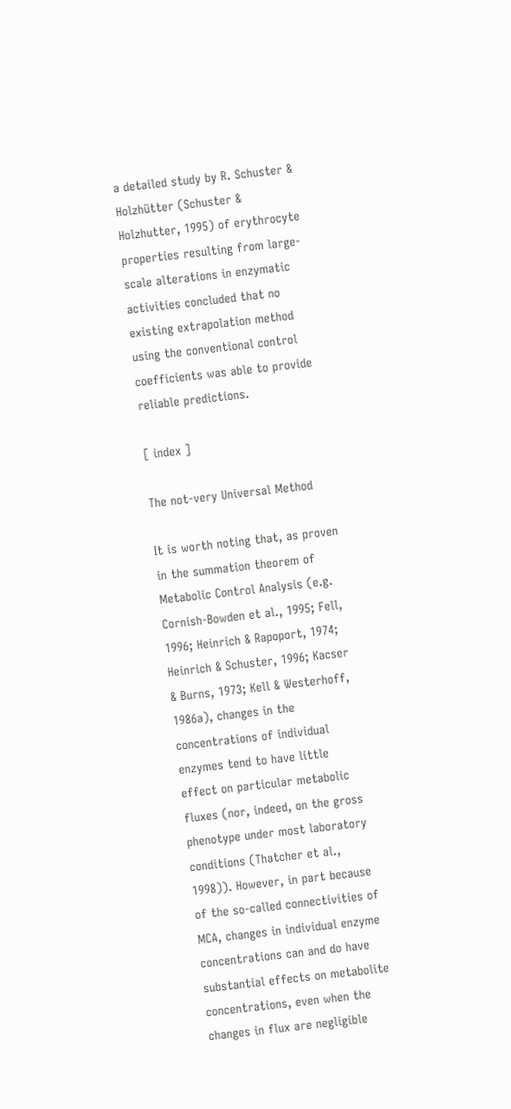a detailed study by R. Schuster & Holzhütter (Schuster & Holzhutter, 1995) of erythrocyte properties resulting from large-scale alterations in enzymatic activities concluded that no existing extrapolation method using the conventional control coefficients was able to provide reliable predictions.

[ index ]

The not-very Universal Method

It is worth noting that, as proven in the summation theorem of Metabolic Control Analysis (e.g. Cornish-Bowden et al., 1995; Fell, 1996; Heinrich & Rapoport, 1974; Heinrich & Schuster, 1996; Kacser & Burns, 1973; Kell & Westerhoff, 1986a), changes in the concentrations of individual enzymes tend to have little effect on particular metabolic fluxes (nor, indeed, on the gross phenotype under most laboratory conditions (Thatcher et al., 1998)). However, in part because of the so-called connectivities of MCA, changes in individual enzyme concentrations can and do have substantial effects on metabolite concentrations, even when the changes in flux are negligible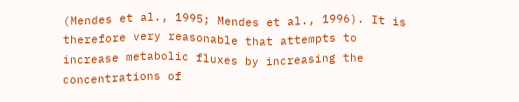(Mendes et al., 1995; Mendes et al., 1996). It is therefore very reasonable that attempts to increase metabolic fluxes by increasing the concentrations of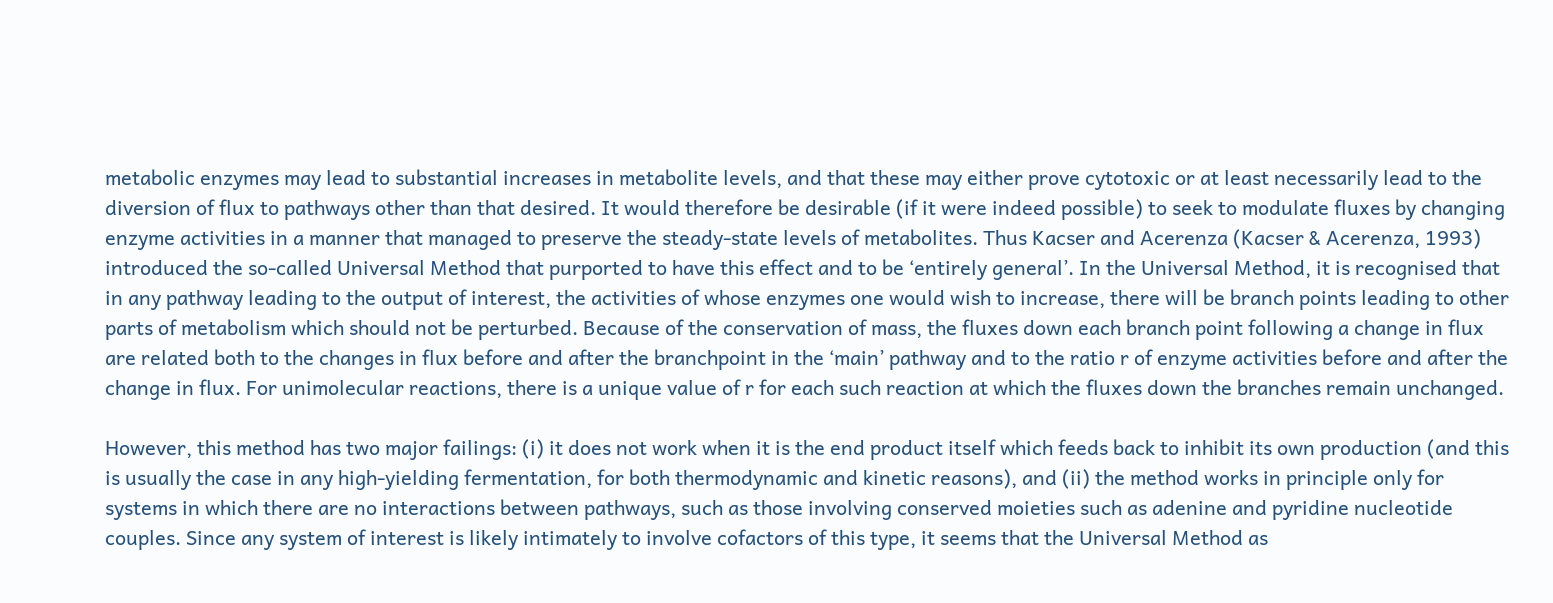metabolic enzymes may lead to substantial increases in metabolite levels, and that these may either prove cytotoxic or at least necessarily lead to the diversion of flux to pathways other than that desired. It would therefore be desirable (if it were indeed possible) to seek to modulate fluxes by changing enzyme activities in a manner that managed to preserve the steady-state levels of metabolites. Thus Kacser and Acerenza (Kacser & Acerenza, 1993) introduced the so-called Universal Method that purported to have this effect and to be ‘entirely general’. In the Universal Method, it is recognised that in any pathway leading to the output of interest, the activities of whose enzymes one would wish to increase, there will be branch points leading to other parts of metabolism which should not be perturbed. Because of the conservation of mass, the fluxes down each branch point following a change in flux are related both to the changes in flux before and after the branchpoint in the ‘main’ pathway and to the ratio r of enzyme activities before and after the change in flux. For unimolecular reactions, there is a unique value of r for each such reaction at which the fluxes down the branches remain unchanged.

However, this method has two major failings: (i) it does not work when it is the end product itself which feeds back to inhibit its own production (and this is usually the case in any high-yielding fermentation, for both thermodynamic and kinetic reasons), and (ii) the method works in principle only for systems in which there are no interactions between pathways, such as those involving conserved moieties such as adenine and pyridine nucleotide couples. Since any system of interest is likely intimately to involve cofactors of this type, it seems that the Universal Method as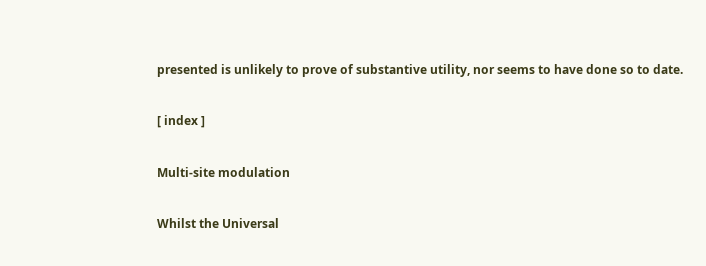presented is unlikely to prove of substantive utility, nor seems to have done so to date.

[ index ]

Multi-site modulation

Whilst the Universal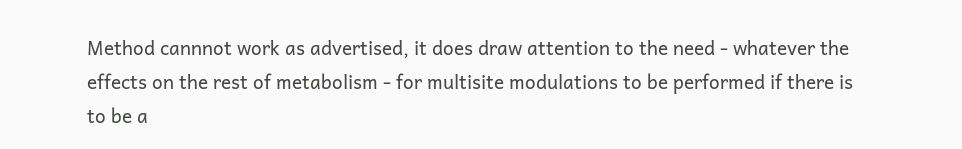Method cannnot work as advertised, it does draw attention to the need - whatever the effects on the rest of metabolism - for multisite modulations to be performed if there is to be a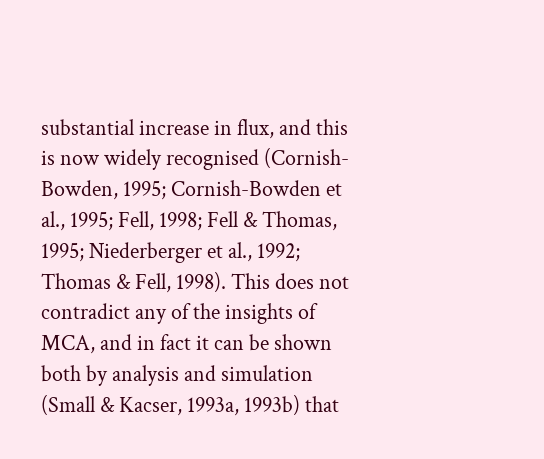substantial increase in flux, and this is now widely recognised (Cornish-Bowden, 1995; Cornish-Bowden et al., 1995; Fell, 1998; Fell & Thomas, 1995; Niederberger et al., 1992; Thomas & Fell, 1998). This does not contradict any of the insights of MCA, and in fact it can be shown both by analysis and simulation (Small & Kacser, 1993a, 1993b) that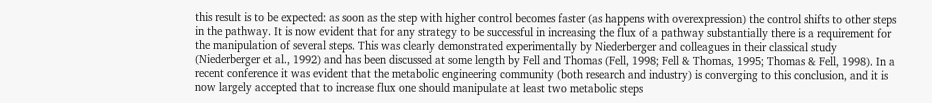this result is to be expected: as soon as the step with higher control becomes faster (as happens with overexpression) the control shifts to other steps in the pathway. It is now evident that for any strategy to be successful in increasing the flux of a pathway substantially there is a requirement for the manipulation of several steps. This was clearly demonstrated experimentally by Niederberger and colleagues in their classical study (Niederberger et al., 1992) and has been discussed at some length by Fell and Thomas (Fell, 1998; Fell & Thomas, 1995; Thomas & Fell, 1998). In a recent conference it was evident that the metabolic engineering community (both research and industry) is converging to this conclusion, and it is now largely accepted that to increase flux one should manipulate at least two metabolic steps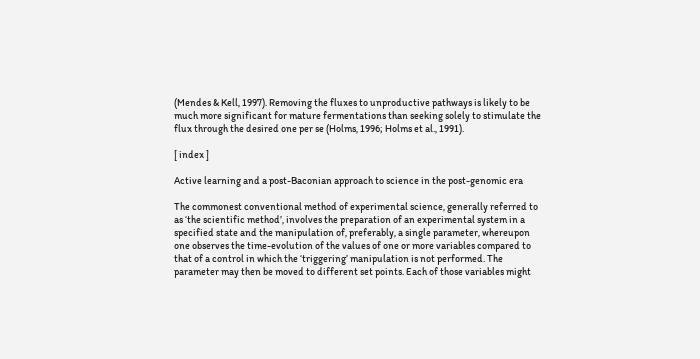(Mendes & Kell, 1997). Removing the fluxes to unproductive pathways is likely to be much more significant for mature fermentations than seeking solely to stimulate the flux through the desired one per se (Holms, 1996; Holms et al., 1991).

[ index ]

Active learning and a post-Baconian approach to science in the post-genomic era

The commonest conventional method of experimental science, generally referred to as ‘the scientific method’, involves the preparation of an experimental system in a specified state and the manipulation of, preferably, a single parameter, whereupon one observes the time-evolution of the values of one or more variables compared to that of a control in which the ‘triggering’ manipulation is not performed. The parameter may then be moved to different set points. Each of those variables might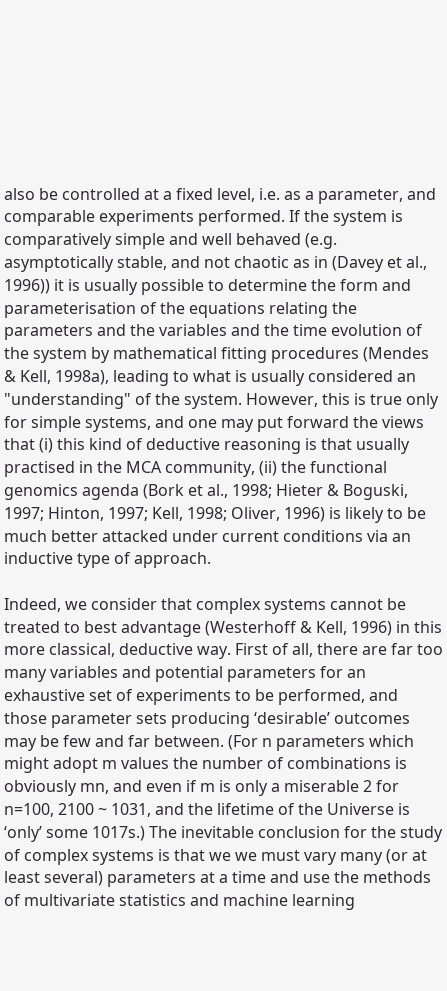also be controlled at a fixed level, i.e. as a parameter, and comparable experiments performed. If the system is comparatively simple and well behaved (e.g. asymptotically stable, and not chaotic as in (Davey et al., 1996)) it is usually possible to determine the form and parameterisation of the equations relating the parameters and the variables and the time evolution of the system by mathematical fitting procedures (Mendes & Kell, 1998a), leading to what is usually considered an "understanding" of the system. However, this is true only for simple systems, and one may put forward the views that (i) this kind of deductive reasoning is that usually practised in the MCA community, (ii) the functional genomics agenda (Bork et al., 1998; Hieter & Boguski, 1997; Hinton, 1997; Kell, 1998; Oliver, 1996) is likely to be much better attacked under current conditions via an inductive type of approach.

Indeed, we consider that complex systems cannot be treated to best advantage (Westerhoff & Kell, 1996) in this more classical, deductive way. First of all, there are far too many variables and potential parameters for an exhaustive set of experiments to be performed, and those parameter sets producing ‘desirable’ outcomes may be few and far between. (For n parameters which might adopt m values the number of combinations is obviously mn, and even if m is only a miserable 2 for n=100, 2100 ~ 1031, and the lifetime of the Universe is ‘only’ some 1017s.) The inevitable conclusion for the study of complex systems is that we we must vary many (or at least several) parameters at a time and use the methods of multivariate statistics and machine learning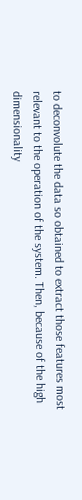to deconvolute the data so obtained to extract those features most relevant to the operation of the system. Then, because of the high dimensionality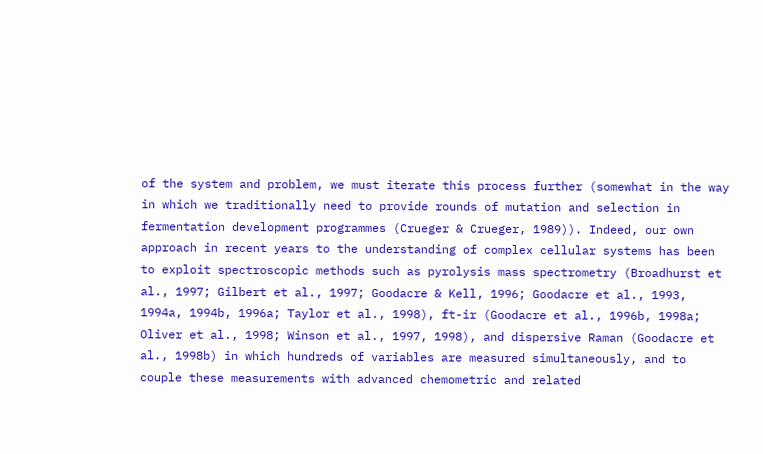of the system and problem, we must iterate this process further (somewhat in the way in which we traditionally need to provide rounds of mutation and selection in fermentation development programmes (Crueger & Crueger, 1989)). Indeed, our own approach in recent years to the understanding of complex cellular systems has been to exploit spectroscopic methods such as pyrolysis mass spectrometry (Broadhurst et al., 1997; Gilbert et al., 1997; Goodacre & Kell, 1996; Goodacre et al., 1993, 1994a, 1994b, 1996a; Taylor et al., 1998), ft-ir (Goodacre et al., 1996b, 1998a; Oliver et al., 1998; Winson et al., 1997, 1998), and dispersive Raman (Goodacre et al., 1998b) in which hundreds of variables are measured simultaneously, and to couple these measurements with advanced chemometric and related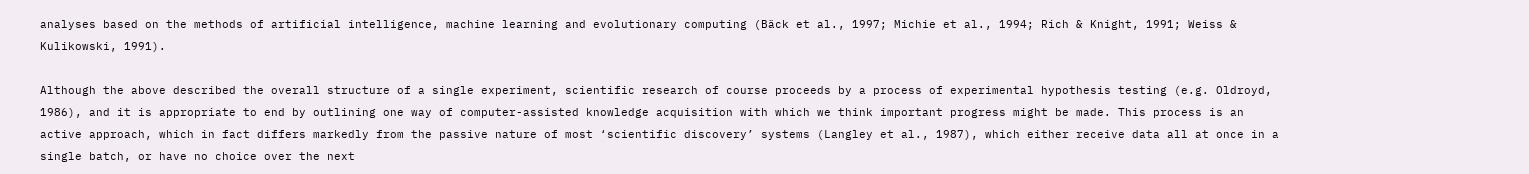analyses based on the methods of artificial intelligence, machine learning and evolutionary computing (Bäck et al., 1997; Michie et al., 1994; Rich & Knight, 1991; Weiss & Kulikowski, 1991).

Although the above described the overall structure of a single experiment, scientific research of course proceeds by a process of experimental hypothesis testing (e.g. Oldroyd, 1986), and it is appropriate to end by outlining one way of computer-assisted knowledge acquisition with which we think important progress might be made. This process is an active approach, which in fact differs markedly from the passive nature of most ‘scientific discovery’ systems (Langley et al., 1987), which either receive data all at once in a single batch, or have no choice over the next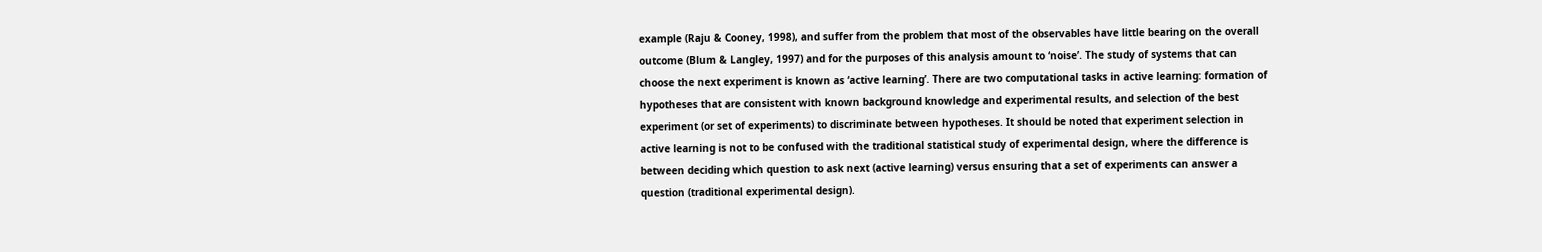example (Raju & Cooney, 1998), and suffer from the problem that most of the observables have little bearing on the overall outcome (Blum & Langley, 1997) and for the purposes of this analysis amount to ‘noise’. The study of systems that can choose the next experiment is known as ‘active learning’. There are two computational tasks in active learning: formation of hypotheses that are consistent with known background knowledge and experimental results, and selection of the best experiment (or set of experiments) to discriminate between hypotheses. It should be noted that experiment selection in active learning is not to be confused with the traditional statistical study of experimental design, where the difference is between deciding which question to ask next (active learning) versus ensuring that a set of experiments can answer a question (traditional experimental design).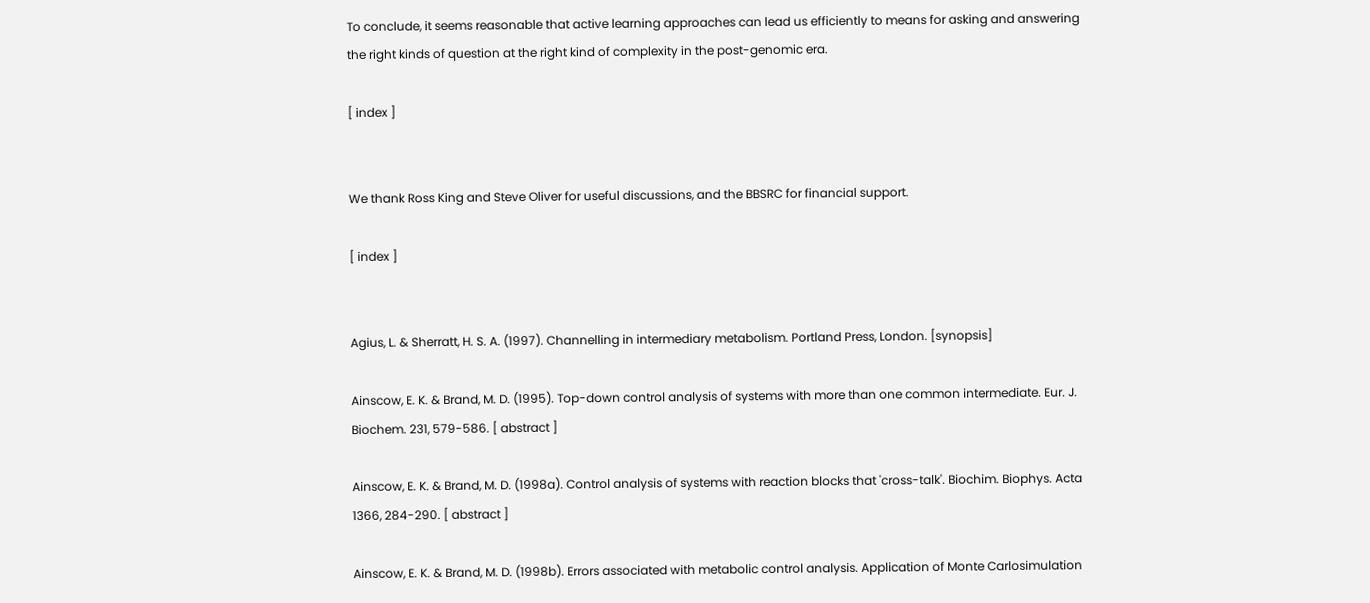To conclude, it seems reasonable that active learning approaches can lead us efficiently to means for asking and answering the right kinds of question at the right kind of complexity in the post-genomic era.

[ index ]


We thank Ross King and Steve Oliver for useful discussions, and the BBSRC for financial support.

[ index ]


Agius, L. & Sherratt, H. S. A. (1997). Channelling in intermediary metabolism. Portland Press, London. [synopsis]

Ainscow, E. K. & Brand, M. D. (1995). Top-down control analysis of systems with more than one common intermediate. Eur. J. Biochem. 231, 579-586. [ abstract ]

Ainscow, E. K. & Brand, M. D. (1998a). Control analysis of systems with reaction blocks that 'cross-talk'. Biochim. Biophys. Acta 1366, 284-290. [ abstract ]

Ainscow, E. K. & Brand, M. D. (1998b). Errors associated with metabolic control analysis. Application of Monte Carlosimulation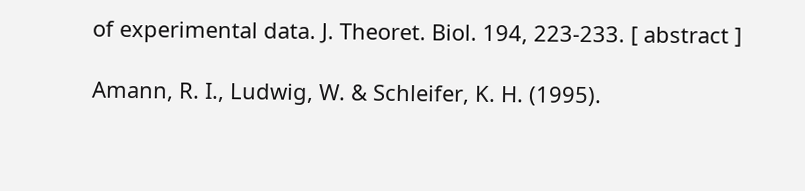of experimental data. J. Theoret. Biol. 194, 223-233. [ abstract ]

Amann, R. I., Ludwig, W. & Schleifer, K. H. (1995).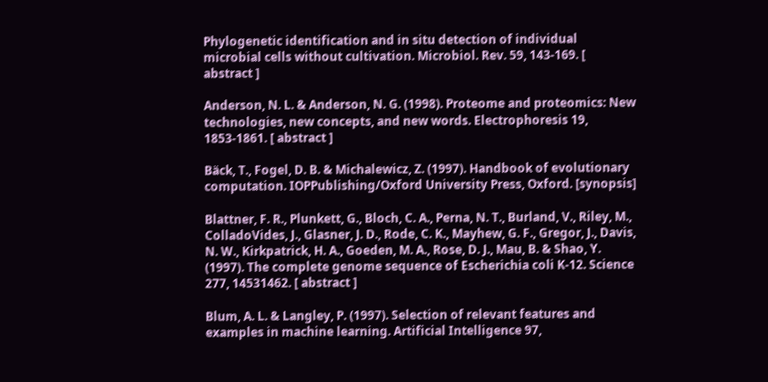Phylogenetic identification and in situ detection of individual microbial cells without cultivation. Microbiol. Rev. 59, 143-169. [ abstract ]

Anderson, N. L. & Anderson, N. G. (1998). Proteome and proteomics: New technologies, new concepts, and new words. Electrophoresis 19, 1853-1861. [ abstract ]

Bäck, T., Fogel, D. B. & Michalewicz, Z. (1997). Handbook of evolutionary computation. IOPPublishing/Oxford University Press, Oxford. [synopsis]

Blattner, F. R., Plunkett, G., Bloch, C. A., Perna, N. T., Burland, V., Riley, M., ColladoVides, J., Glasner, J. D., Rode, C. K., Mayhew, G. F., Gregor, J., Davis, N. W., Kirkpatrick, H. A., Goeden, M. A., Rose, D. J., Mau, B. & Shao, Y. (1997). The complete genome sequence of Escherichia coli K-12. Science 277, 14531462. [ abstract ]

Blum, A. L. & Langley, P. (1997). Selection of relevant features and examples in machine learning. Artificial Intelligence 97,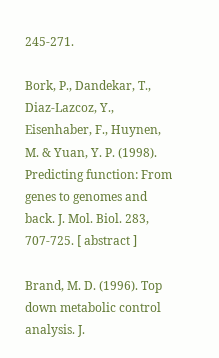245-271.

Bork, P., Dandekar, T., Diaz-Lazcoz, Y., Eisenhaber, F., Huynen, M. & Yuan, Y. P. (1998). Predicting function: From genes to genomes and back. J. Mol. Biol. 283, 707-725. [ abstract ]

Brand, M. D. (1996). Top down metabolic control analysis. J.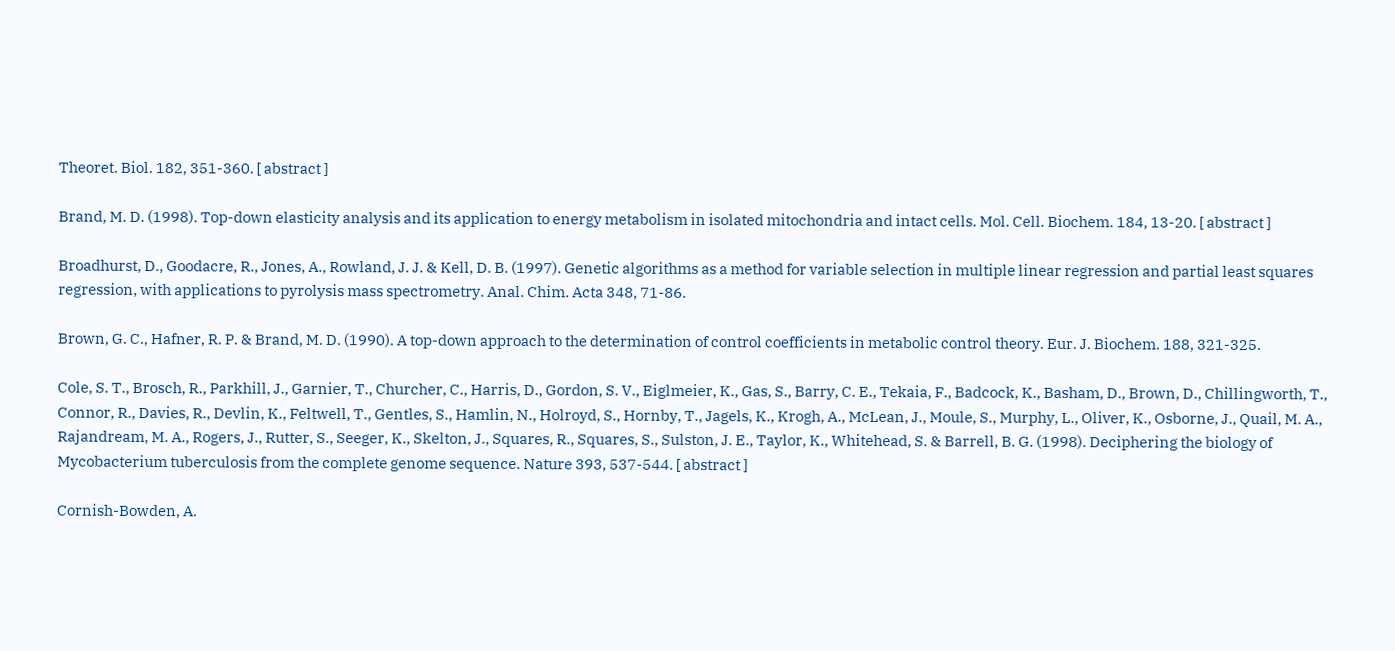Theoret. Biol. 182, 351-360. [ abstract ]

Brand, M. D. (1998). Top-down elasticity analysis and its application to energy metabolism in isolated mitochondria and intact cells. Mol. Cell. Biochem. 184, 13-20. [ abstract ]

Broadhurst, D., Goodacre, R., Jones, A., Rowland, J. J. & Kell, D. B. (1997). Genetic algorithms as a method for variable selection in multiple linear regression and partial least squares regression, with applications to pyrolysis mass spectrometry. Anal. Chim. Acta 348, 71-86.

Brown, G. C., Hafner, R. P. & Brand, M. D. (1990). A top-down approach to the determination of control coefficients in metabolic control theory. Eur. J. Biochem. 188, 321-325.

Cole, S. T., Brosch, R., Parkhill, J., Garnier, T., Churcher, C., Harris, D., Gordon, S. V., Eiglmeier, K., Gas, S., Barry, C. E., Tekaia, F., Badcock, K., Basham, D., Brown, D., Chillingworth, T., Connor, R., Davies, R., Devlin, K., Feltwell, T., Gentles, S., Hamlin, N., Holroyd, S., Hornby, T., Jagels, K., Krogh, A., McLean, J., Moule, S., Murphy, L., Oliver, K., Osborne, J., Quail, M. A., Rajandream, M. A., Rogers, J., Rutter, S., Seeger, K., Skelton, J., Squares, R., Squares, S., Sulston, J. E., Taylor, K., Whitehead, S. & Barrell, B. G. (1998). Deciphering the biology of Mycobacterium tuberculosis from the complete genome sequence. Nature 393, 537-544. [ abstract ]

Cornish-Bowden, A.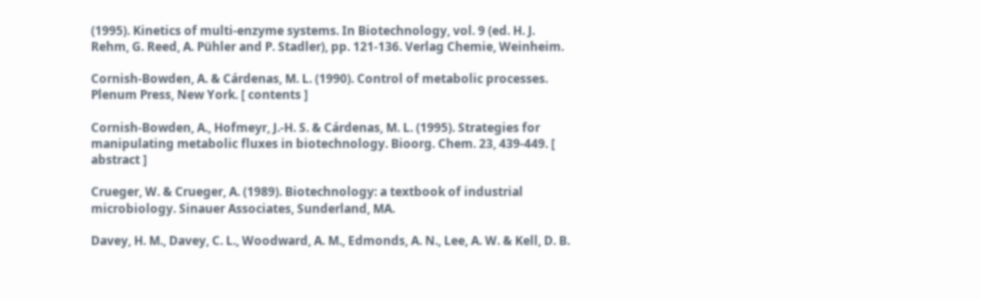(1995). Kinetics of multi-enzyme systems. In Biotechnology, vol. 9 (ed. H. J. Rehm, G. Reed, A. Pühler and P. Stadler), pp. 121-136. Verlag Chemie, Weinheim.

Cornish-Bowden, A. & Cárdenas, M. L. (1990). Control of metabolic processes. Plenum Press, New York. [ contents ]

Cornish-Bowden, A., Hofmeyr, J.-H. S. & Cárdenas, M. L. (1995). Strategies for manipulating metabolic fluxes in biotechnology. Bioorg. Chem. 23, 439-449. [ abstract ]

Crueger, W. & Crueger, A. (1989). Biotechnology: a textbook of industrial microbiology. Sinauer Associates, Sunderland, MA.

Davey, H. M., Davey, C. L., Woodward, A. M., Edmonds, A. N., Lee, A. W. & Kell, D. B.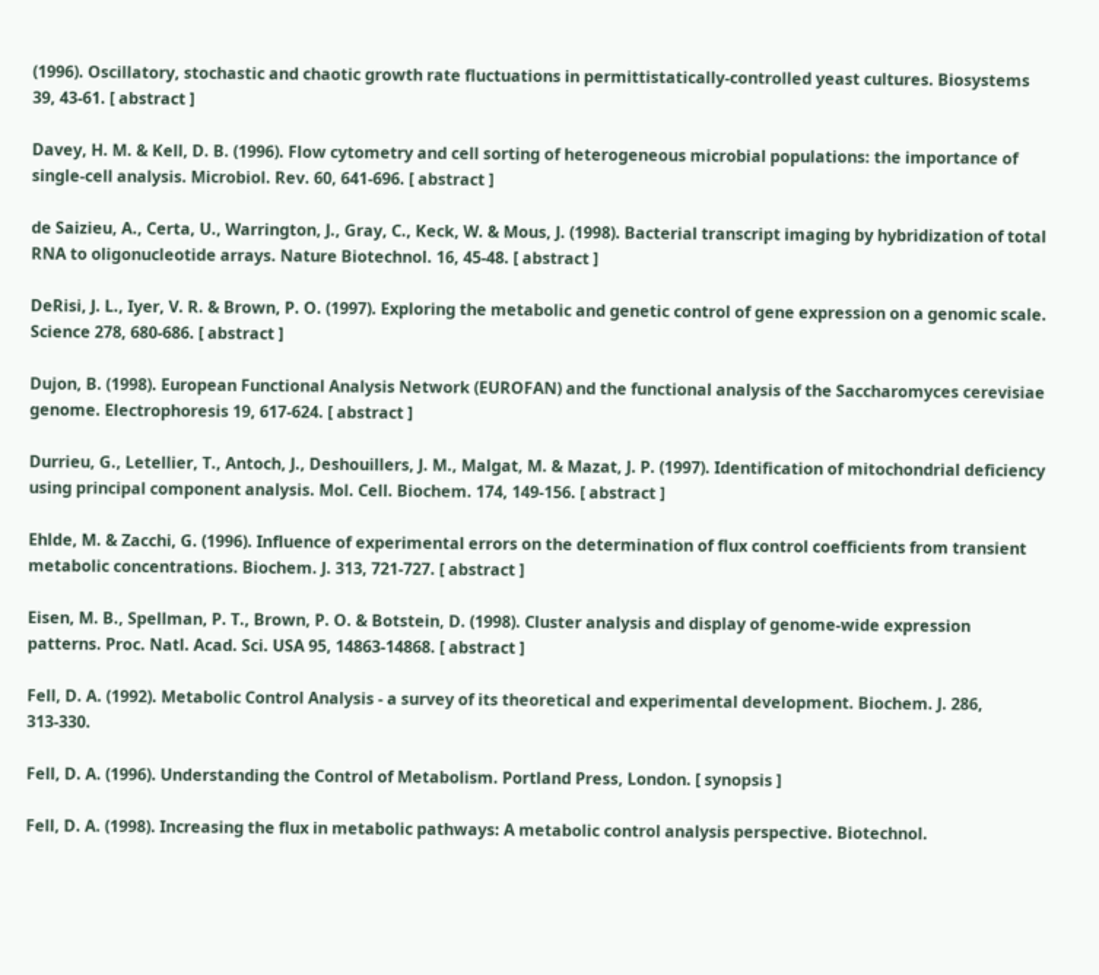(1996). Oscillatory, stochastic and chaotic growth rate fluctuations in permittistatically-controlled yeast cultures. Biosystems 39, 43-61. [ abstract ]

Davey, H. M. & Kell, D. B. (1996). Flow cytometry and cell sorting of heterogeneous microbial populations: the importance of single-cell analysis. Microbiol. Rev. 60, 641-696. [ abstract ]

de Saizieu, A., Certa, U., Warrington, J., Gray, C., Keck, W. & Mous, J. (1998). Bacterial transcript imaging by hybridization of total RNA to oligonucleotide arrays. Nature Biotechnol. 16, 45-48. [ abstract ]

DeRisi, J. L., Iyer, V. R. & Brown, P. O. (1997). Exploring the metabolic and genetic control of gene expression on a genomic scale. Science 278, 680-686. [ abstract ]

Dujon, B. (1998). European Functional Analysis Network (EUROFAN) and the functional analysis of the Saccharomyces cerevisiae genome. Electrophoresis 19, 617-624. [ abstract ]

Durrieu, G., Letellier, T., Antoch, J., Deshouillers, J. M., Malgat, M. & Mazat, J. P. (1997). Identification of mitochondrial deficiency using principal component analysis. Mol. Cell. Biochem. 174, 149-156. [ abstract ]

Ehlde, M. & Zacchi, G. (1996). Influence of experimental errors on the determination of flux control coefficients from transient metabolic concentrations. Biochem. J. 313, 721-727. [ abstract ]

Eisen, M. B., Spellman, P. T., Brown, P. O. & Botstein, D. (1998). Cluster analysis and display of genome-wide expression patterns. Proc. Natl. Acad. Sci. USA 95, 14863-14868. [ abstract ]

Fell, D. A. (1992). Metabolic Control Analysis - a survey of its theoretical and experimental development. Biochem. J. 286, 313-330.

Fell, D. A. (1996). Understanding the Control of Metabolism. Portland Press, London. [ synopsis ]

Fell, D. A. (1998). Increasing the flux in metabolic pathways: A metabolic control analysis perspective. Biotechnol.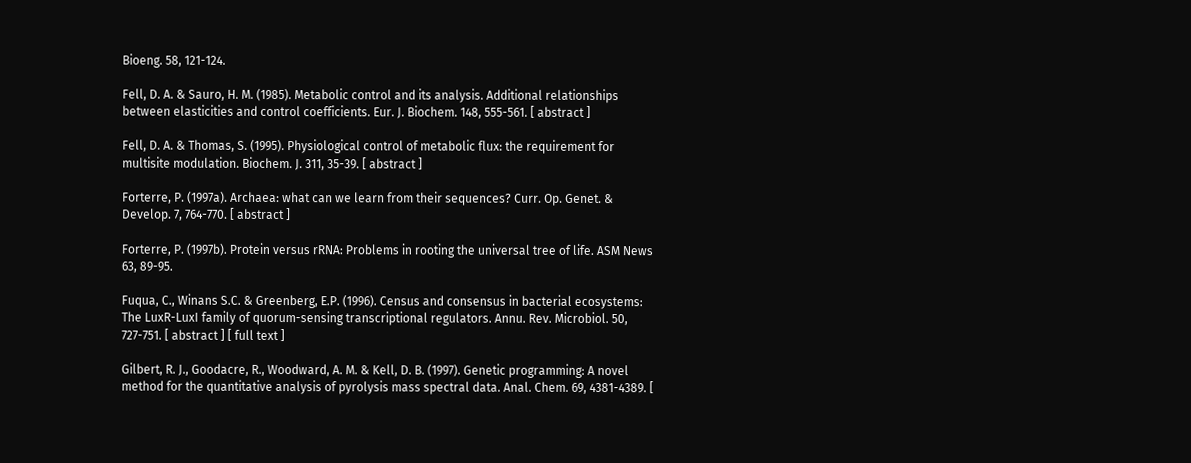Bioeng. 58, 121-124.

Fell, D. A. & Sauro, H. M. (1985). Metabolic control and its analysis. Additional relationships between elasticities and control coefficients. Eur. J. Biochem. 148, 555-561. [ abstract ]

Fell, D. A. & Thomas, S. (1995). Physiological control of metabolic flux: the requirement for multisite modulation. Biochem. J. 311, 35-39. [ abstract ]

Forterre, P. (1997a). Archaea: what can we learn from their sequences? Curr. Op. Genet. & Develop. 7, 764-770. [ abstract ]

Forterre, P. (1997b). Protein versus rRNA: Problems in rooting the universal tree of life. ASM News 63, 89-95.

Fuqua, C., Winans S.C. & Greenberg, E.P. (1996). Census and consensus in bacterial ecosystems: The LuxR-LuxI family of quorum-sensing transcriptional regulators. Annu. Rev. Microbiol. 50, 727-751. [ abstract ] [ full text ]

Gilbert, R. J., Goodacre, R., Woodward, A. M. & Kell, D. B. (1997). Genetic programming: A novel method for the quantitative analysis of pyrolysis mass spectral data. Anal. Chem. 69, 4381-4389. [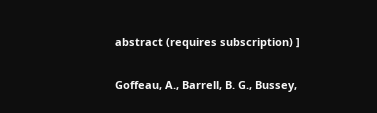abstract (requires subscription) ]

Goffeau, A., Barrell, B. G., Bussey,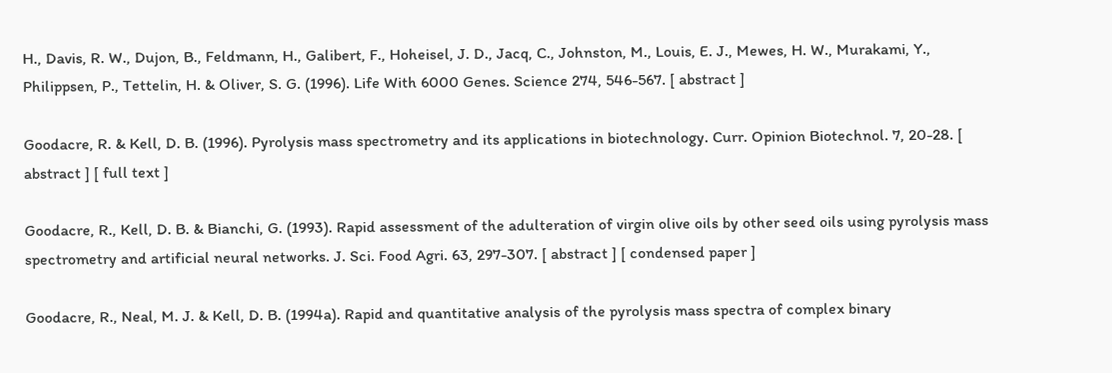H., Davis, R. W., Dujon, B., Feldmann, H., Galibert, F., Hoheisel, J. D., Jacq, C., Johnston, M., Louis, E. J., Mewes, H. W., Murakami, Y., Philippsen, P., Tettelin, H. & Oliver, S. G. (1996). Life With 6000 Genes. Science 274, 546-567. [ abstract ]

Goodacre, R. & Kell, D. B. (1996). Pyrolysis mass spectrometry and its applications in biotechnology. Curr. Opinion Biotechnol. 7, 20-28. [ abstract ] [ full text ]

Goodacre, R., Kell, D. B. & Bianchi, G. (1993). Rapid assessment of the adulteration of virgin olive oils by other seed oils using pyrolysis mass spectrometry and artificial neural networks. J. Sci. Food Agri. 63, 297-307. [ abstract ] [ condensed paper ]

Goodacre, R., Neal, M. J. & Kell, D. B. (1994a). Rapid and quantitative analysis of the pyrolysis mass spectra of complex binary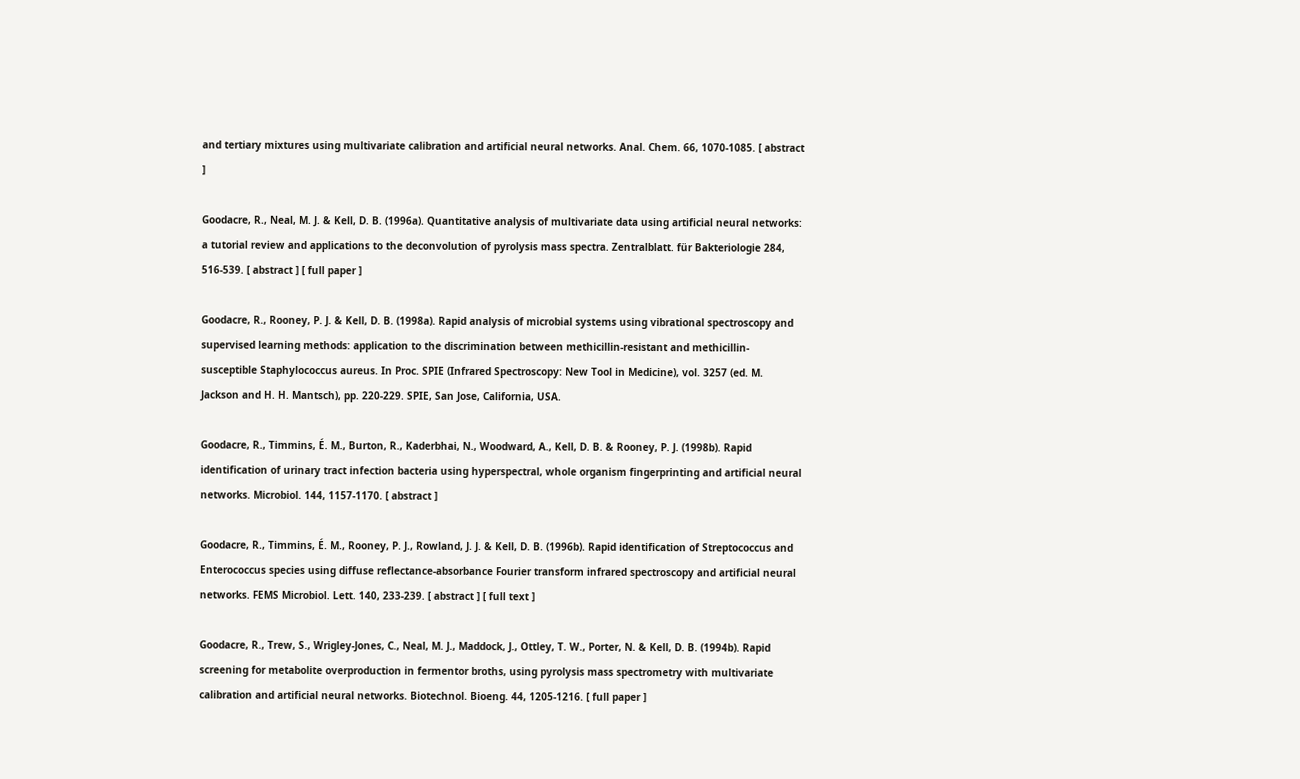and tertiary mixtures using multivariate calibration and artificial neural networks. Anal. Chem. 66, 1070-1085. [ abstract ]

Goodacre, R., Neal, M. J. & Kell, D. B. (1996a). Quantitative analysis of multivariate data using artificial neural networks: a tutorial review and applications to the deconvolution of pyrolysis mass spectra. Zentralblatt. für Bakteriologie 284, 516-539. [ abstract ] [ full paper ]

Goodacre, R., Rooney, P. J. & Kell, D. B. (1998a). Rapid analysis of microbial systems using vibrational spectroscopy and supervised learning methods: application to the discrimination between methicillin-resistant and methicillin-susceptible Staphylococcus aureus. In Proc. SPIE (Infrared Spectroscopy: New Tool in Medicine), vol. 3257 (ed. M. Jackson and H. H. Mantsch), pp. 220-229. SPIE, San Jose, California, USA.

Goodacre, R., Timmins, É. M., Burton, R., Kaderbhai, N., Woodward, A., Kell, D. B. & Rooney, P. J. (1998b). Rapid identification of urinary tract infection bacteria using hyperspectral, whole organism fingerprinting and artificial neural networks. Microbiol. 144, 1157-1170. [ abstract ]

Goodacre, R., Timmins, É. M., Rooney, P. J., Rowland, J. J. & Kell, D. B. (1996b). Rapid identification of Streptococcus and Enterococcus species using diffuse reflectance-absorbance Fourier transform infrared spectroscopy and artificial neural networks. FEMS Microbiol. Lett. 140, 233-239. [ abstract ] [ full text ]

Goodacre, R., Trew, S., Wrigley-Jones, C., Neal, M. J., Maddock, J., Ottley, T. W., Porter, N. & Kell, D. B. (1994b). Rapid screening for metabolite overproduction in fermentor broths, using pyrolysis mass spectrometry with multivariate calibration and artificial neural networks. Biotechnol. Bioeng. 44, 1205-1216. [ full paper ]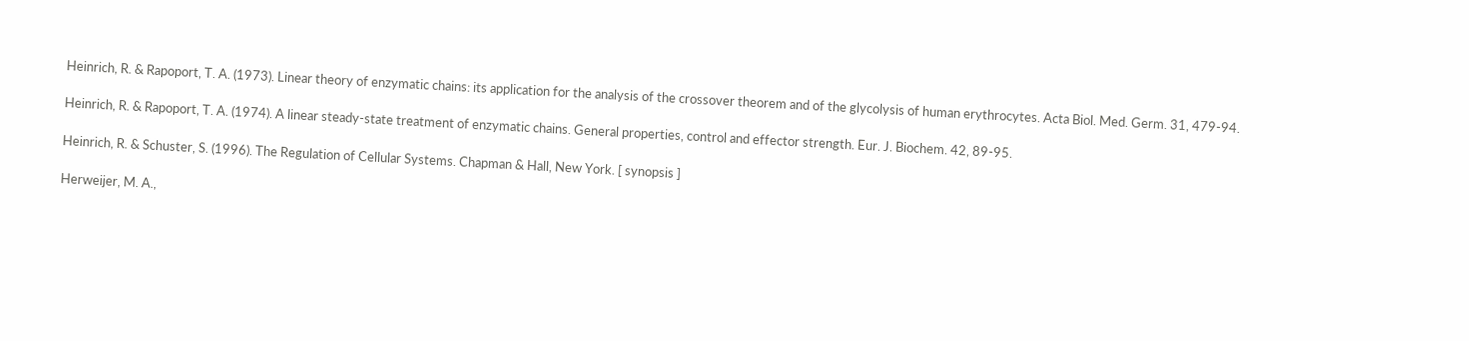Heinrich, R. & Rapoport, T. A. (1973). Linear theory of enzymatic chains: its application for the analysis of the crossover theorem and of the glycolysis of human erythrocytes. Acta Biol. Med. Germ. 31, 479-94.

Heinrich, R. & Rapoport, T. A. (1974). A linear steady-state treatment of enzymatic chains. General properties, control and effector strength. Eur. J. Biochem. 42, 89-95.

Heinrich, R. & Schuster, S. (1996). The Regulation of Cellular Systems. Chapman & Hall, New York. [ synopsis ]

Herweijer, M. A.,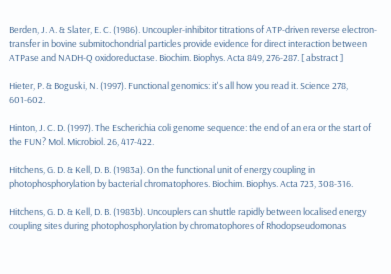Berden, J. A. & Slater, E. C. (1986). Uncoupler-inhibitor titrations of ATP-driven reverse electron-transfer in bovine submitochondrial particles provide evidence for direct interaction between ATPase and NADH-Q oxidoreductase. Biochim. Biophys. Acta 849, 276-287. [ abstract ]

Hieter, P. & Boguski, N. (1997). Functional genomics: it's all how you read it. Science 278, 601-602.

Hinton, J. C. D. (1997). The Escherichia coli genome sequence: the end of an era or the start of the FUN? Mol. Microbiol. 26, 417-422.

Hitchens, G. D. & Kell, D. B. (1983a). On the functional unit of energy coupling in photophosphorylation by bacterial chromatophores. Biochim. Biophys. Acta 723, 308-316.

Hitchens, G. D. & Kell, D. B. (1983b). Uncouplers can shuttle rapidly between localised energy coupling sites during photophosphorylation by chromatophores of Rhodopseudomonas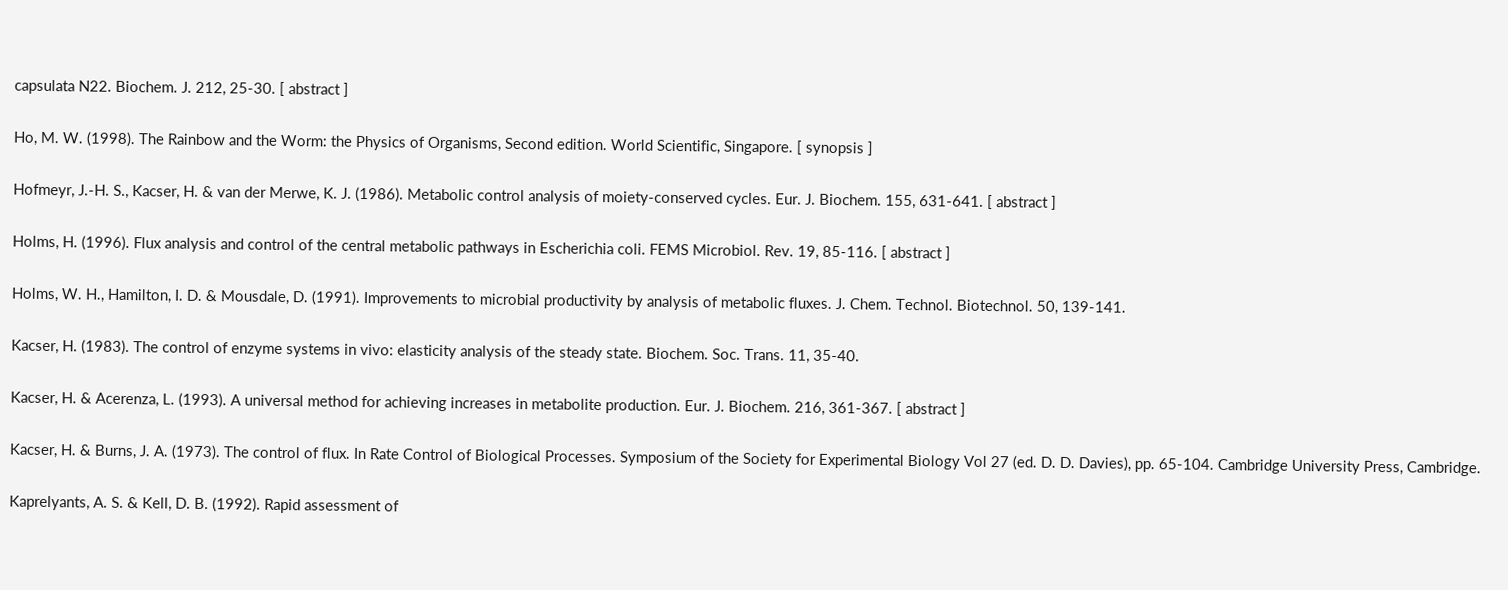capsulata N22. Biochem. J. 212, 25-30. [ abstract ]

Ho, M. W. (1998). The Rainbow and the Worm: the Physics of Organisms, Second edition. World Scientific, Singapore. [ synopsis ]

Hofmeyr, J.-H. S., Kacser, H. & van der Merwe, K. J. (1986). Metabolic control analysis of moiety-conserved cycles. Eur. J. Biochem. 155, 631-641. [ abstract ]

Holms, H. (1996). Flux analysis and control of the central metabolic pathways in Escherichia coli. FEMS Microbiol. Rev. 19, 85-116. [ abstract ]

Holms, W. H., Hamilton, I. D. & Mousdale, D. (1991). Improvements to microbial productivity by analysis of metabolic fluxes. J. Chem. Technol. Biotechnol. 50, 139-141.

Kacser, H. (1983). The control of enzyme systems in vivo: elasticity analysis of the steady state. Biochem. Soc. Trans. 11, 35-40.

Kacser, H. & Acerenza, L. (1993). A universal method for achieving increases in metabolite production. Eur. J. Biochem. 216, 361-367. [ abstract ]

Kacser, H. & Burns, J. A. (1973). The control of flux. In Rate Control of Biological Processes. Symposium of the Society for Experimental Biology Vol 27 (ed. D. D. Davies), pp. 65-104. Cambridge University Press, Cambridge.

Kaprelyants, A. S. & Kell, D. B. (1992). Rapid assessment of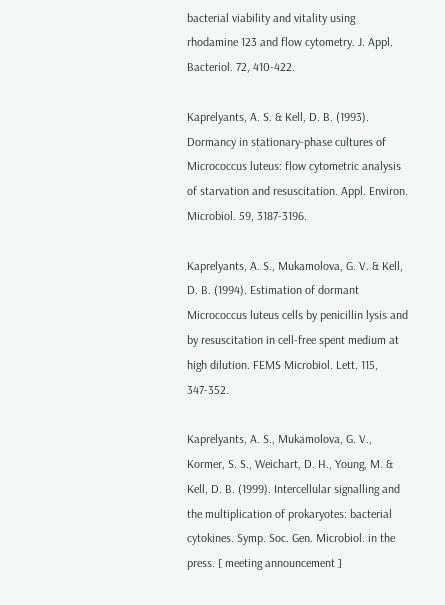bacterial viability and vitality using rhodamine 123 and flow cytometry. J. Appl. Bacteriol. 72, 410-422.

Kaprelyants, A. S. & Kell, D. B. (1993). Dormancy in stationary-phase cultures of Micrococcus luteus: flow cytometric analysis of starvation and resuscitation. Appl. Environ. Microbiol. 59, 3187-3196.

Kaprelyants, A. S., Mukamolova, G. V. & Kell, D. B. (1994). Estimation of dormant Micrococcus luteus cells by penicillin lysis and by resuscitation in cell-free spent medium at high dilution. FEMS Microbiol. Lett. 115, 347-352.

Kaprelyants, A. S., Mukamolova, G. V., Kormer, S. S., Weichart, D. H., Young, M. & Kell, D. B. (1999). Intercellular signalling and the multiplication of prokaryotes: bacterial cytokines. Symp. Soc. Gen. Microbiol. in the press. [ meeting announcement ]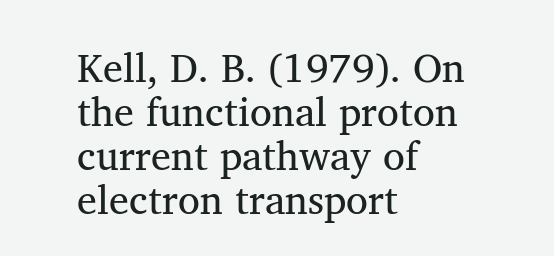Kell, D. B. (1979). On the functional proton current pathway of electron transport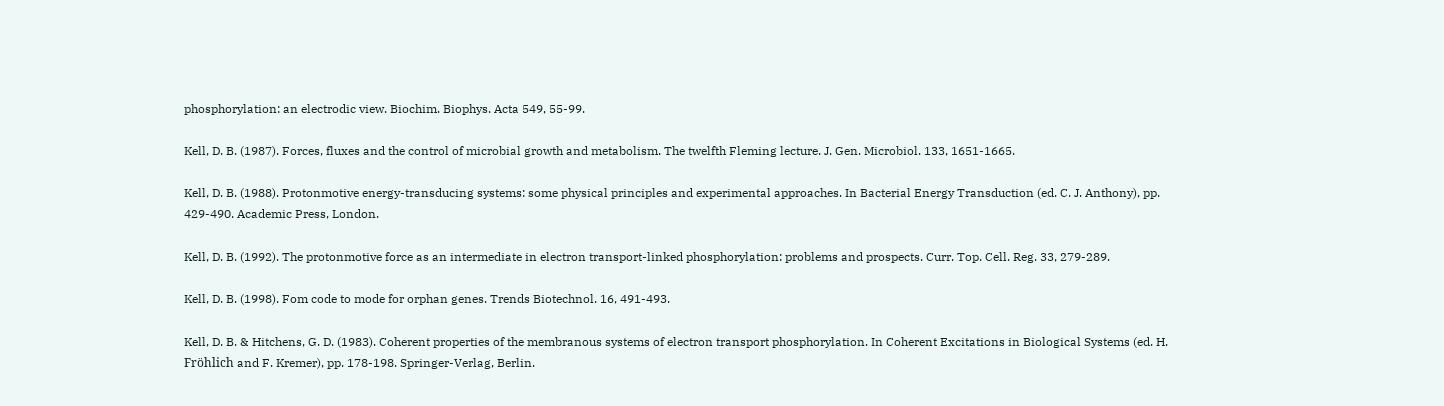phosphorylation: an electrodic view. Biochim. Biophys. Acta 549, 55-99.

Kell, D. B. (1987). Forces, fluxes and the control of microbial growth and metabolism. The twelfth Fleming lecture. J. Gen. Microbiol. 133, 1651-1665.

Kell, D. B. (1988). Protonmotive energy-transducing systems: some physical principles and experimental approaches. In Bacterial Energy Transduction (ed. C. J. Anthony), pp. 429-490. Academic Press, London.

Kell, D. B. (1992). The protonmotive force as an intermediate in electron transport-linked phosphorylation: problems and prospects. Curr. Top. Cell. Reg. 33, 279-289.

Kell, D. B. (1998). Fom code to mode for orphan genes. Trends Biotechnol. 16, 491-493.

Kell, D. B. & Hitchens, G. D. (1983). Coherent properties of the membranous systems of electron transport phosphorylation. In Coherent Excitations in Biological Systems (ed. H. Fröhlich and F. Kremer), pp. 178-198. Springer-Verlag, Berlin.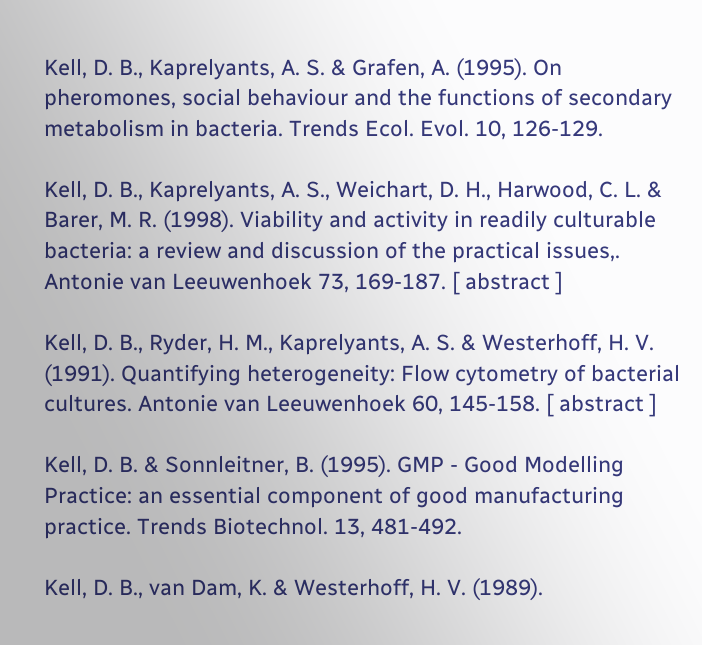Kell, D. B., Kaprelyants, A. S. & Grafen, A. (1995). On pheromones, social behaviour and the functions of secondary metabolism in bacteria. Trends Ecol. Evol. 10, 126-129.

Kell, D. B., Kaprelyants, A. S., Weichart, D. H., Harwood, C. L. & Barer, M. R. (1998). Viability and activity in readily culturable bacteria: a review and discussion of the practical issues,. Antonie van Leeuwenhoek 73, 169-187. [ abstract ]

Kell, D. B., Ryder, H. M., Kaprelyants, A. S. & Westerhoff, H. V. (1991). Quantifying heterogeneity: Flow cytometry of bacterial cultures. Antonie van Leeuwenhoek 60, 145-158. [ abstract ]

Kell, D. B. & Sonnleitner, B. (1995). GMP - Good Modelling Practice: an essential component of good manufacturing practice. Trends Biotechnol. 13, 481-492.

Kell, D. B., van Dam, K. & Westerhoff, H. V. (1989).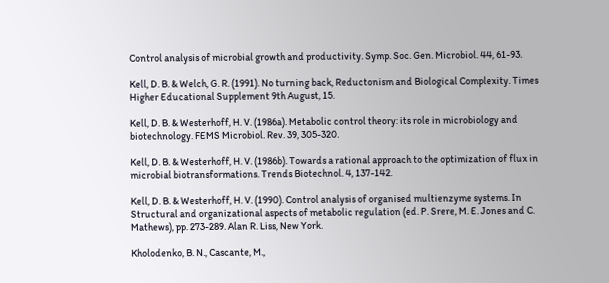Control analysis of microbial growth and productivity. Symp. Soc. Gen. Microbiol. 44, 61-93.

Kell, D. B. & Welch, G. R. (1991). No turning back, Reductonism and Biological Complexity. Times Higher Educational Supplement 9th August, 15.

Kell, D. B. & Westerhoff, H. V. (1986a). Metabolic control theory: its role in microbiology and biotechnology. FEMS Microbiol. Rev. 39, 305-320.

Kell, D. B. & Westerhoff, H. V. (1986b). Towards a rational approach to the optimization of flux in microbial biotransformations. Trends Biotechnol. 4, 137-142.

Kell, D. B. & Westerhoff, H. V. (1990). Control analysis of organised multienzyme systems. In Structural and organizational aspects of metabolic regulation (ed. P. Srere, M. E. Jones and C. Mathews), pp. 273-289. Alan R. Liss, New York.

Kholodenko, B. N., Cascante, M.,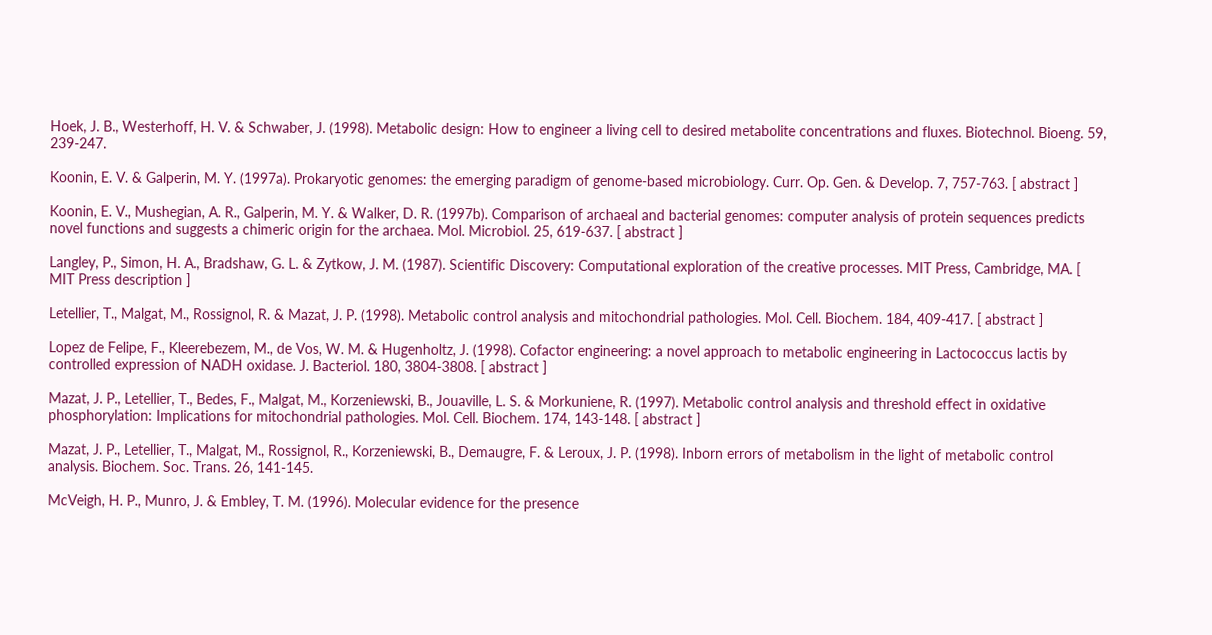Hoek, J. B., Westerhoff, H. V. & Schwaber, J. (1998). Metabolic design: How to engineer a living cell to desired metabolite concentrations and fluxes. Biotechnol. Bioeng. 59, 239-247.

Koonin, E. V. & Galperin, M. Y. (1997a). Prokaryotic genomes: the emerging paradigm of genome-based microbiology. Curr. Op. Gen. & Develop. 7, 757-763. [ abstract ]

Koonin, E. V., Mushegian, A. R., Galperin, M. Y. & Walker, D. R. (1997b). Comparison of archaeal and bacterial genomes: computer analysis of protein sequences predicts novel functions and suggests a chimeric origin for the archaea. Mol. Microbiol. 25, 619-637. [ abstract ]

Langley, P., Simon, H. A., Bradshaw, G. L. & Zytkow, J. M. (1987). Scientific Discovery: Computational exploration of the creative processes. MIT Press, Cambridge, MA. [ MIT Press description ]

Letellier, T., Malgat, M., Rossignol, R. & Mazat, J. P. (1998). Metabolic control analysis and mitochondrial pathologies. Mol. Cell. Biochem. 184, 409-417. [ abstract ]

Lopez de Felipe, F., Kleerebezem, M., de Vos, W. M. & Hugenholtz, J. (1998). Cofactor engineering: a novel approach to metabolic engineering in Lactococcus lactis by controlled expression of NADH oxidase. J. Bacteriol. 180, 3804-3808. [ abstract ]

Mazat, J. P., Letellier, T., Bedes, F., Malgat, M., Korzeniewski, B., Jouaville, L. S. & Morkuniene, R. (1997). Metabolic control analysis and threshold effect in oxidative phosphorylation: Implications for mitochondrial pathologies. Mol. Cell. Biochem. 174, 143-148. [ abstract ]

Mazat, J. P., Letellier, T., Malgat, M., Rossignol, R., Korzeniewski, B., Demaugre, F. & Leroux, J. P. (1998). Inborn errors of metabolism in the light of metabolic control analysis. Biochem. Soc. Trans. 26, 141-145.

McVeigh, H. P., Munro, J. & Embley, T. M. (1996). Molecular evidence for the presence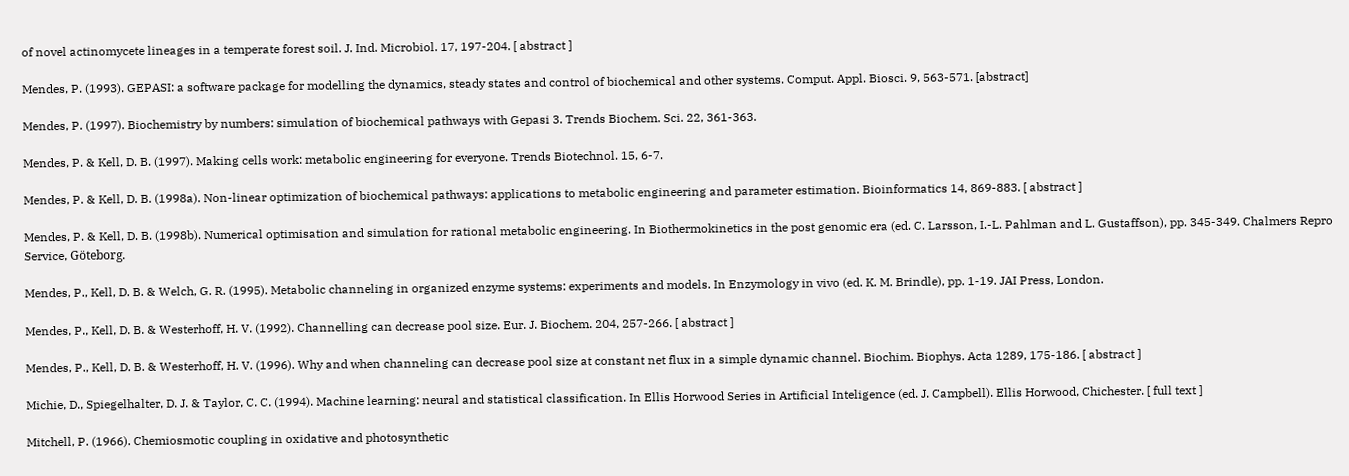of novel actinomycete lineages in a temperate forest soil. J. Ind. Microbiol. 17, 197-204. [ abstract ]

Mendes, P. (1993). GEPASI: a software package for modelling the dynamics, steady states and control of biochemical and other systems. Comput. Appl. Biosci. 9, 563-571. [abstract]

Mendes, P. (1997). Biochemistry by numbers: simulation of biochemical pathways with Gepasi 3. Trends Biochem. Sci. 22, 361-363.

Mendes, P. & Kell, D. B. (1997). Making cells work: metabolic engineering for everyone. Trends Biotechnol. 15, 6-7.

Mendes, P. & Kell, D. B. (1998a). Non-linear optimization of biochemical pathways: applications to metabolic engineering and parameter estimation. Bioinformatics 14, 869-883. [ abstract ]

Mendes, P. & Kell, D. B. (1998b). Numerical optimisation and simulation for rational metabolic engineering. In Biothermokinetics in the post genomic era (ed. C. Larsson, I.-L. Pahlman and L. Gustaffson), pp. 345-349. Chalmers Repro Service, Göteborg.

Mendes, P., Kell, D. B. & Welch, G. R. (1995). Metabolic channeling in organized enzyme systems: experiments and models. In Enzymology in vivo (ed. K. M. Brindle), pp. 1-19. JAI Press, London.

Mendes, P., Kell, D. B. & Westerhoff, H. V. (1992). Channelling can decrease pool size. Eur. J. Biochem. 204, 257-266. [ abstract ]

Mendes, P., Kell, D. B. & Westerhoff, H. V. (1996). Why and when channeling can decrease pool size at constant net flux in a simple dynamic channel. Biochim. Biophys. Acta 1289, 175-186. [ abstract ]

Michie, D., Spiegelhalter, D. J. & Taylor, C. C. (1994). Machine learning: neural and statistical classification. In Ellis Horwood Series in Artificial Inteligence (ed. J. Campbell). Ellis Horwood, Chichester. [ full text ]

Mitchell, P. (1966). Chemiosmotic coupling in oxidative and photosynthetic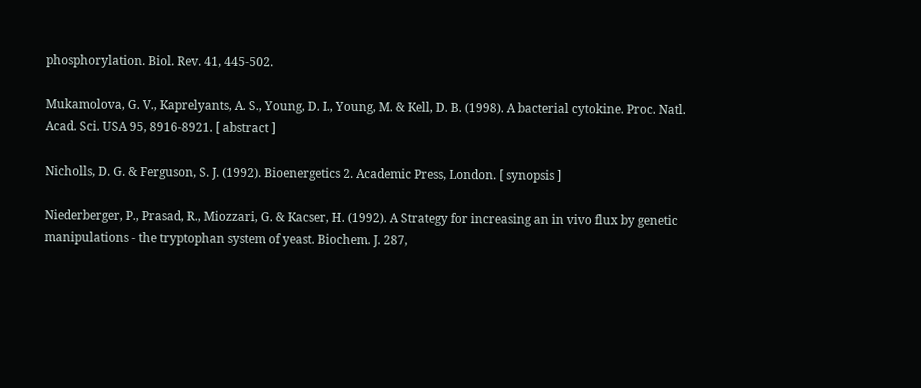phosphorylation. Biol. Rev. 41, 445-502.

Mukamolova, G. V., Kaprelyants, A. S., Young, D. I., Young, M. & Kell, D. B. (1998). A bacterial cytokine. Proc. Natl. Acad. Sci. USA 95, 8916-8921. [ abstract ]

Nicholls, D. G. & Ferguson, S. J. (1992). Bioenergetics 2. Academic Press, London. [ synopsis ]

Niederberger, P., Prasad, R., Miozzari, G. & Kacser, H. (1992). A Strategy for increasing an in vivo flux by genetic manipulations - the tryptophan system of yeast. Biochem. J. 287,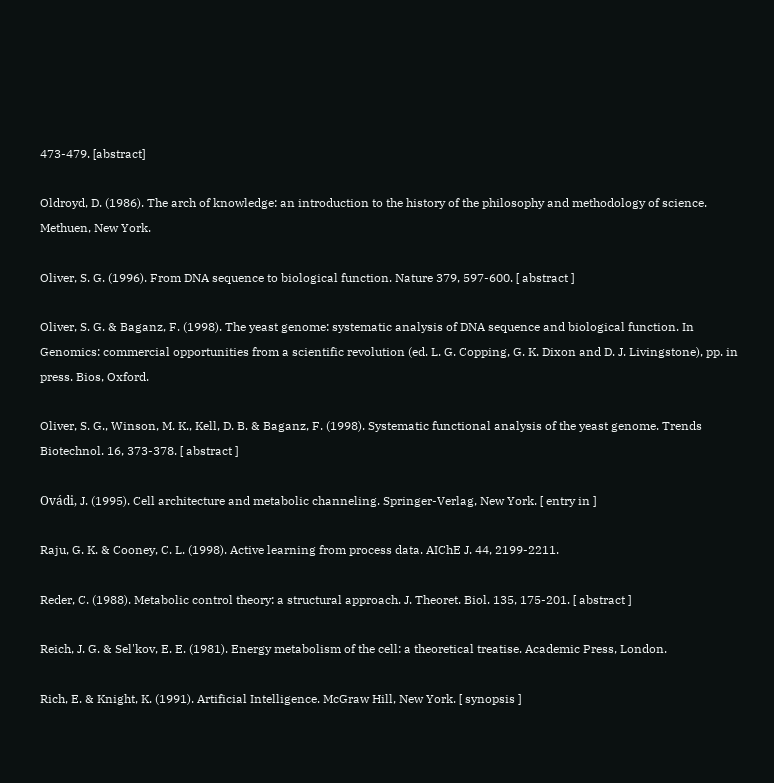473-479. [abstract]

Oldroyd, D. (1986). The arch of knowledge: an introduction to the history of the philosophy and methodology of science. Methuen, New York.

Oliver, S. G. (1996). From DNA sequence to biological function. Nature 379, 597-600. [ abstract ]

Oliver, S. G. & Baganz, F. (1998). The yeast genome: systematic analysis of DNA sequence and biological function. In Genomics: commercial opportunities from a scientific revolution (ed. L. G. Copping, G. K. Dixon and D. J. Livingstone), pp. in press. Bios, Oxford.

Oliver, S. G., Winson, M. K., Kell, D. B. & Baganz, F. (1998). Systematic functional analysis of the yeast genome. Trends Biotechnol. 16, 373-378. [ abstract ]

Ovádi, J. (1995). Cell architecture and metabolic channeling. Springer-Verlag, New York. [ entry in ]

Raju, G. K. & Cooney, C. L. (1998). Active learning from process data. AIChE J. 44, 2199-2211.

Reder, C. (1988). Metabolic control theory: a structural approach. J. Theoret. Biol. 135, 175-201. [ abstract ]

Reich, J. G. & Sel'kov, E. E. (1981). Energy metabolism of the cell: a theoretical treatise. Academic Press, London.

Rich, E. & Knight, K. (1991). Artificial Intelligence. McGraw Hill, New York. [ synopsis ]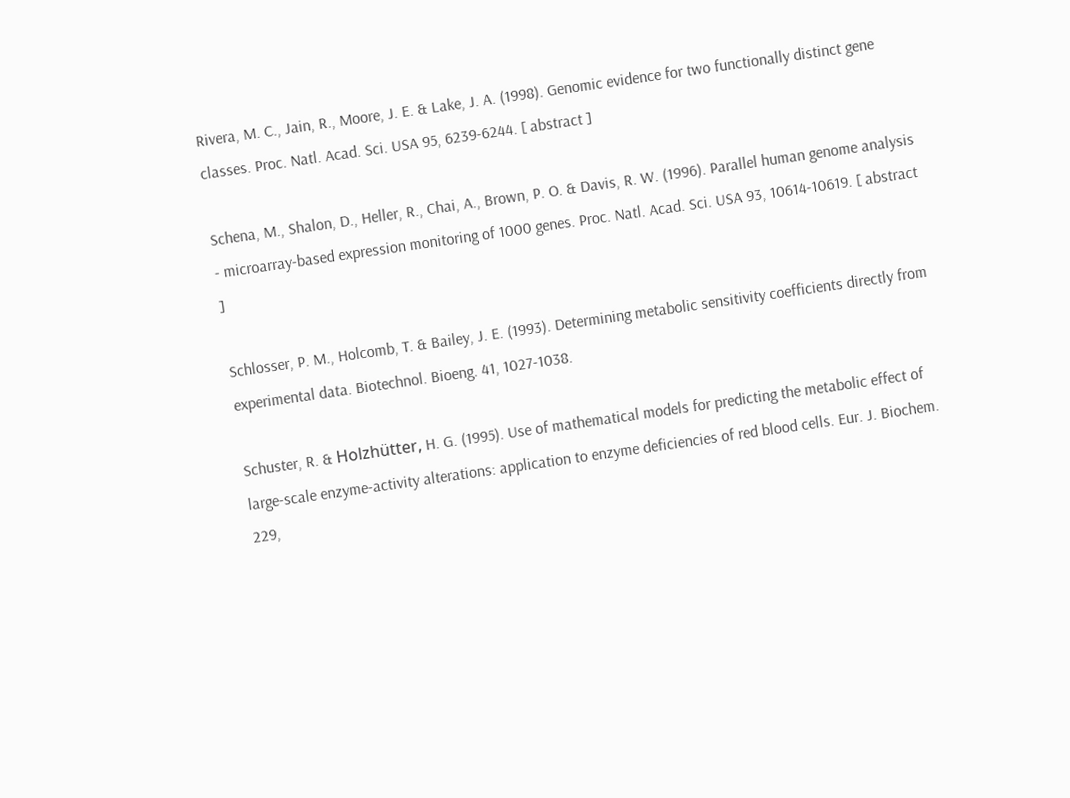Rivera, M. C., Jain, R., Moore, J. E. & Lake, J. A. (1998). Genomic evidence for two functionally distinct gene classes. Proc. Natl. Acad. Sci. USA 95, 6239-6244. [ abstract ]

Schena, M., Shalon, D., Heller, R., Chai, A., Brown, P. O. & Davis, R. W. (1996). Parallel human genome analysis - microarray-based expression monitoring of 1000 genes. Proc. Natl. Acad. Sci. USA 93, 10614-10619. [ abstract ]

Schlosser, P. M., Holcomb, T. & Bailey, J. E. (1993). Determining metabolic sensitivity coefficients directly from experimental data. Biotechnol. Bioeng. 41, 1027-1038.

Schuster, R. & Holzhütter, H. G. (1995). Use of mathematical models for predicting the metabolic effect of large-scale enzyme-activity alterations: application to enzyme deficiencies of red blood cells. Eur. J. Biochem. 229,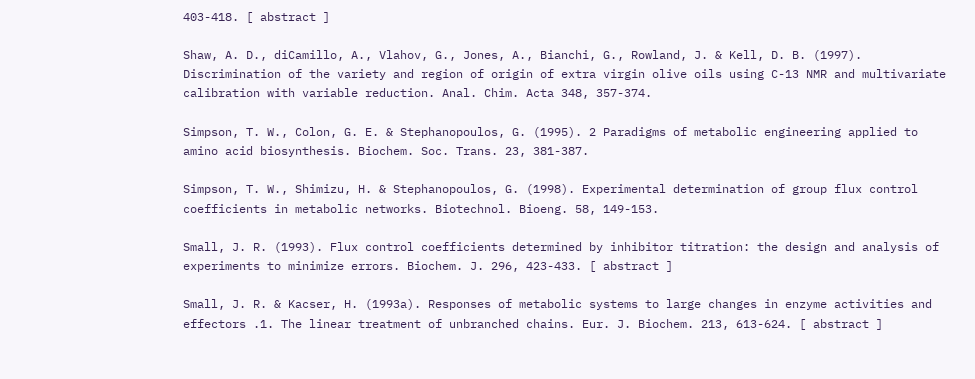403-418. [ abstract ]

Shaw, A. D., diCamillo, A., Vlahov, G., Jones, A., Bianchi, G., Rowland, J. & Kell, D. B. (1997). Discrimination of the variety and region of origin of extra virgin olive oils using C-13 NMR and multivariate calibration with variable reduction. Anal. Chim. Acta 348, 357-374.

Simpson, T. W., Colon, G. E. & Stephanopoulos, G. (1995). 2 Paradigms of metabolic engineering applied to amino acid biosynthesis. Biochem. Soc. Trans. 23, 381-387.

Simpson, T. W., Shimizu, H. & Stephanopoulos, G. (1998). Experimental determination of group flux control coefficients in metabolic networks. Biotechnol. Bioeng. 58, 149-153.

Small, J. R. (1993). Flux control coefficients determined by inhibitor titration: the design and analysis of experiments to minimize errors. Biochem. J. 296, 423-433. [ abstract ]

Small, J. R. & Kacser, H. (1993a). Responses of metabolic systems to large changes in enzyme activities and effectors .1. The linear treatment of unbranched chains. Eur. J. Biochem. 213, 613-624. [ abstract ]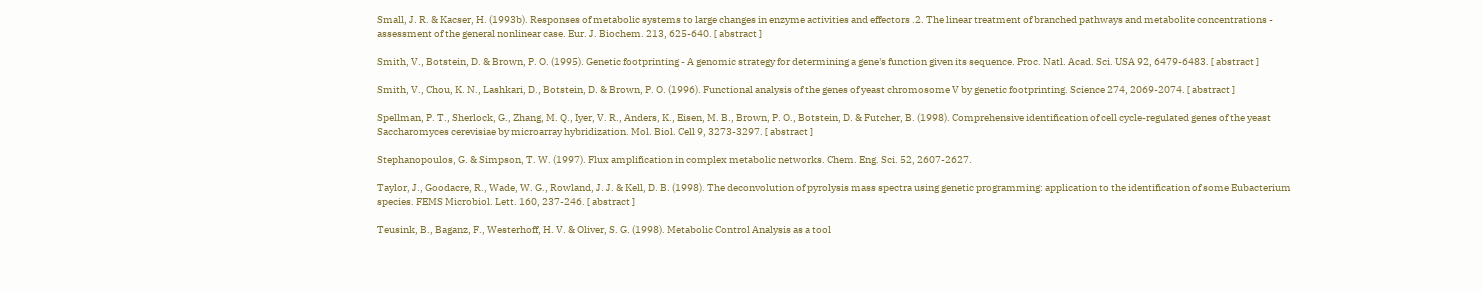Small, J. R. & Kacser, H. (1993b). Responses of metabolic systems to large changes in enzyme activities and effectors .2. The linear treatment of branched pathways and metabolite concentrations - assessment of the general nonlinear case. Eur. J. Biochem. 213, 625-640. [ abstract ]

Smith, V., Botstein, D. & Brown, P. O. (1995). Genetic footprinting - A genomic strategy for determining a gene's function given its sequence. Proc. Natl. Acad. Sci. USA 92, 6479-6483. [ abstract ]

Smith, V., Chou, K. N., Lashkari, D., Botstein, D. & Brown, P. O. (1996). Functional analysis of the genes of yeast chromosome V by genetic footprinting. Science 274, 2069-2074. [ abstract ]

Spellman, P. T., Sherlock, G., Zhang, M. Q., Iyer, V. R., Anders, K., Eisen, M. B., Brown, P. O., Botstein, D. & Futcher, B. (1998). Comprehensive identification of cell cycle-regulated genes of the yeast Saccharomyces cerevisiae by microarray hybridization. Mol. Biol. Cell 9, 3273-3297. [ abstract ]

Stephanopoulos, G. & Simpson, T. W. (1997). Flux amplification in complex metabolic networks. Chem. Eng. Sci. 52, 2607-2627.

Taylor, J., Goodacre, R., Wade, W. G., Rowland, J. J. & Kell, D. B. (1998). The deconvolution of pyrolysis mass spectra using genetic programming: application to the identification of some Eubacterium species. FEMS Microbiol. Lett. 160, 237-246. [ abstract ]

Teusink, B., Baganz, F., Westerhoff, H. V. & Oliver, S. G. (1998). Metabolic Control Analysis as a tool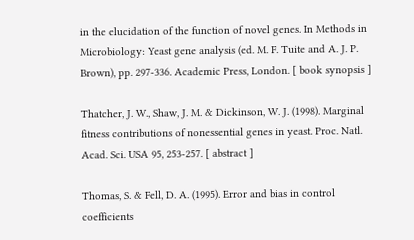in the elucidation of the function of novel genes. In Methods in Microbiology: Yeast gene analysis (ed. M. F. Tuite and A. J. P. Brown), pp. 297-336. Academic Press, London. [ book synopsis ]

Thatcher, J. W., Shaw, J. M. & Dickinson, W. J. (1998). Marginal fitness contributions of nonessential genes in yeast. Proc. Natl. Acad. Sci. USA 95, 253-257. [ abstract ]

Thomas, S. & Fell, D. A. (1995). Error and bias in control coefficients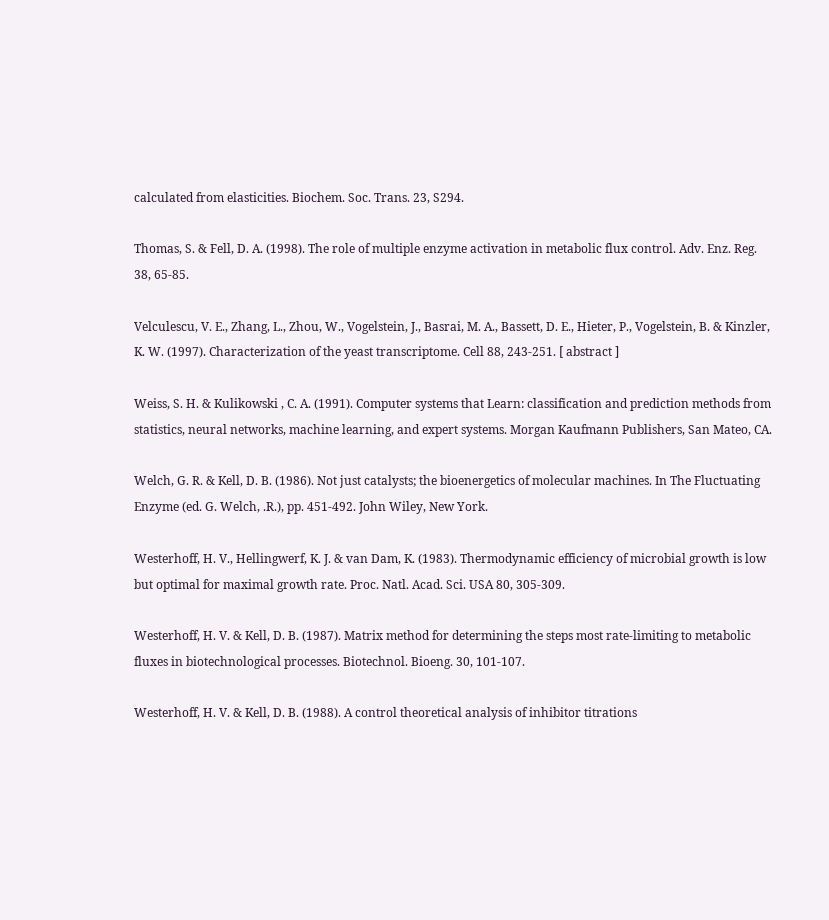calculated from elasticities. Biochem. Soc. Trans. 23, S294.

Thomas, S. & Fell, D. A. (1998). The role of multiple enzyme activation in metabolic flux control. Adv. Enz. Reg. 38, 65-85.

Velculescu, V. E., Zhang, L., Zhou, W., Vogelstein, J., Basrai, M. A., Bassett, D. E., Hieter, P., Vogelstein, B. & Kinzler, K. W. (1997). Characterization of the yeast transcriptome. Cell 88, 243-251. [ abstract ]

Weiss, S. H. & Kulikowski , C. A. (1991). Computer systems that Learn: classification and prediction methods from statistics, neural networks, machine learning, and expert systems. Morgan Kaufmann Publishers, San Mateo, CA.

Welch, G. R. & Kell, D. B. (1986). Not just catalysts; the bioenergetics of molecular machines. In The Fluctuating Enzyme (ed. G. Welch, .R.), pp. 451-492. John Wiley, New York.

Westerhoff, H. V., Hellingwerf, K. J. & van Dam, K. (1983). Thermodynamic efficiency of microbial growth is low but optimal for maximal growth rate. Proc. Natl. Acad. Sci. USA 80, 305-309.

Westerhoff, H. V. & Kell, D. B. (1987). Matrix method for determining the steps most rate-limiting to metabolic fluxes in biotechnological processes. Biotechnol. Bioeng. 30, 101-107.

Westerhoff, H. V. & Kell, D. B. (1988). A control theoretical analysis of inhibitor titrations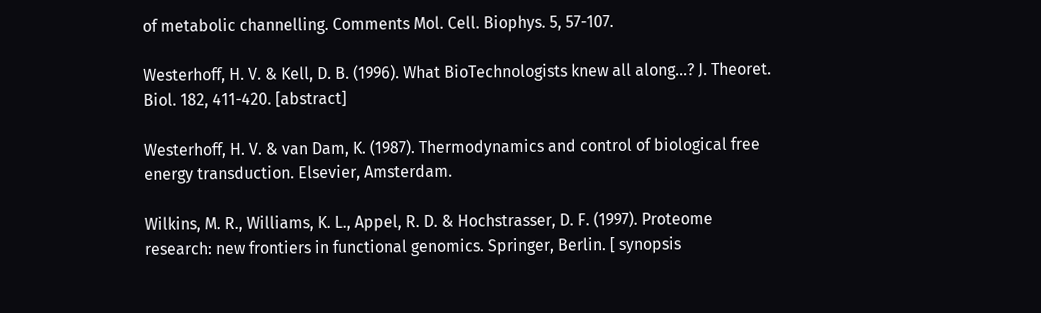of metabolic channelling. Comments Mol. Cell. Biophys. 5, 57-107.

Westerhoff, H. V. & Kell, D. B. (1996). What BioTechnologists knew all along...? J. Theoret. Biol. 182, 411-420. [abstract]

Westerhoff, H. V. & van Dam, K. (1987). Thermodynamics and control of biological free energy transduction. Elsevier, Amsterdam.

Wilkins, M. R., Williams, K. L., Appel, R. D. & Hochstrasser, D. F. (1997). Proteome research: new frontiers in functional genomics. Springer, Berlin. [ synopsis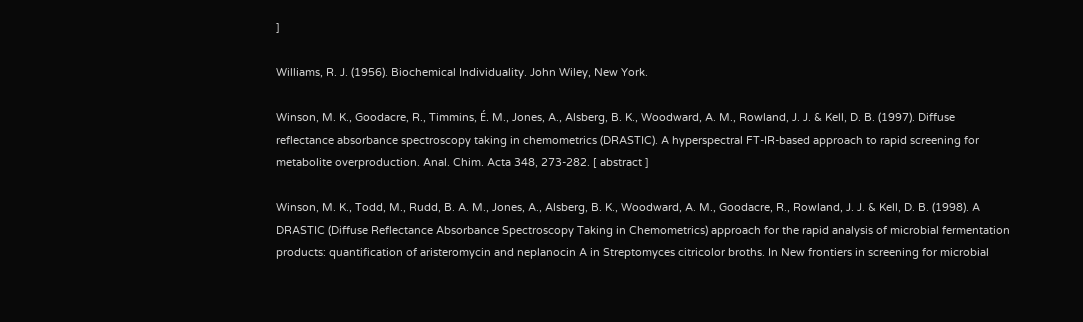]

Williams, R. J. (1956). Biochemical Individuality. John Wiley, New York.

Winson, M. K., Goodacre, R., Timmins, É. M., Jones, A., Alsberg, B. K., Woodward, A. M., Rowland, J. J. & Kell, D. B. (1997). Diffuse reflectance absorbance spectroscopy taking in chemometrics (DRASTIC). A hyperspectral FT-IR-based approach to rapid screening for metabolite overproduction. Anal. Chim. Acta 348, 273-282. [ abstract ]

Winson, M. K., Todd, M., Rudd, B. A. M., Jones, A., Alsberg, B. K., Woodward, A. M., Goodacre, R., Rowland, J. J. & Kell, D. B. (1998). A DRASTIC (Diffuse Reflectance Absorbance Spectroscopy Taking in Chemometrics) approach for the rapid analysis of microbial fermentation products: quantification of aristeromycin and neplanocin A in Streptomyces citricolor broths. In New frontiers in screening for microbial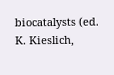biocatalysts (ed. K. Kieslich,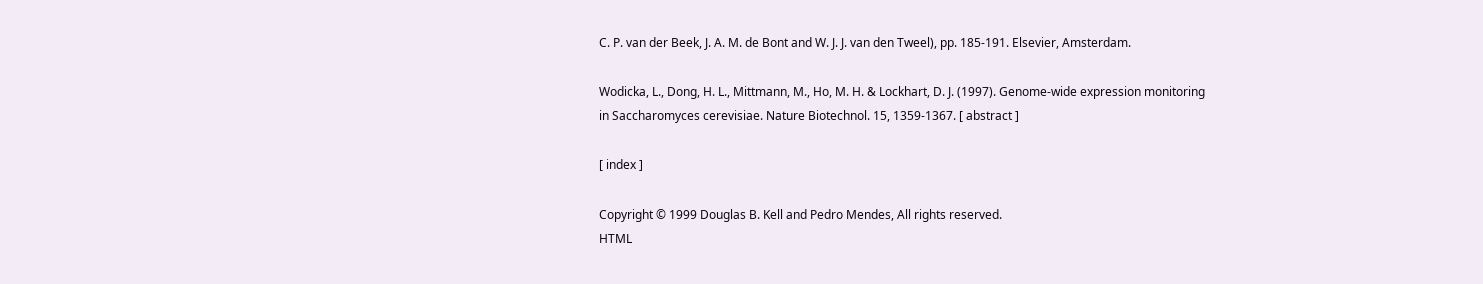C. P. van der Beek, J. A. M. de Bont and W. J. J. van den Tweel), pp. 185-191. Elsevier, Amsterdam.

Wodicka, L., Dong, H. L., Mittmann, M., Ho, M. H. & Lockhart, D. J. (1997). Genome-wide expression monitoring in Saccharomyces cerevisiae. Nature Biotechnol. 15, 1359-1367. [ abstract ]

[ index ]

Copyright © 1999 Douglas B. Kell and Pedro Mendes, All rights reserved.
HTML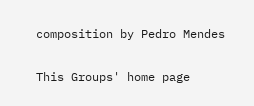composition by Pedro Mendes

This Groups' home page